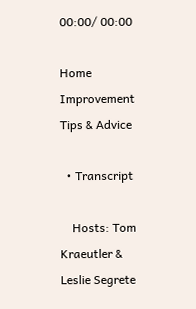00:00/ 00:00

Home Improvement Tips & Advice

  • Transcript

    Hosts: Tom Kraeutler & Leslie Segrete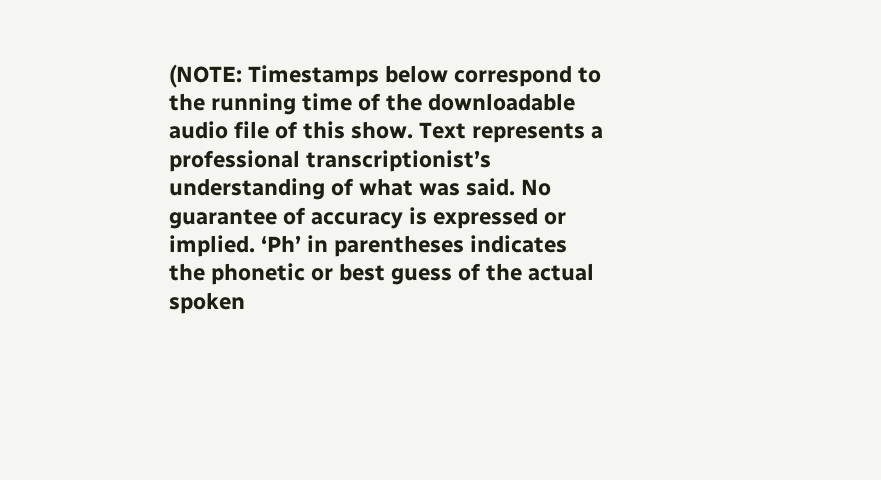(NOTE: Timestamps below correspond to the running time of the downloadable audio file of this show. Text represents a professional transcriptionist’s understanding of what was said. No guarantee of accuracy is expressed or implied. ‘Ph’ in parentheses indicates the phonetic or best guess of the actual spoken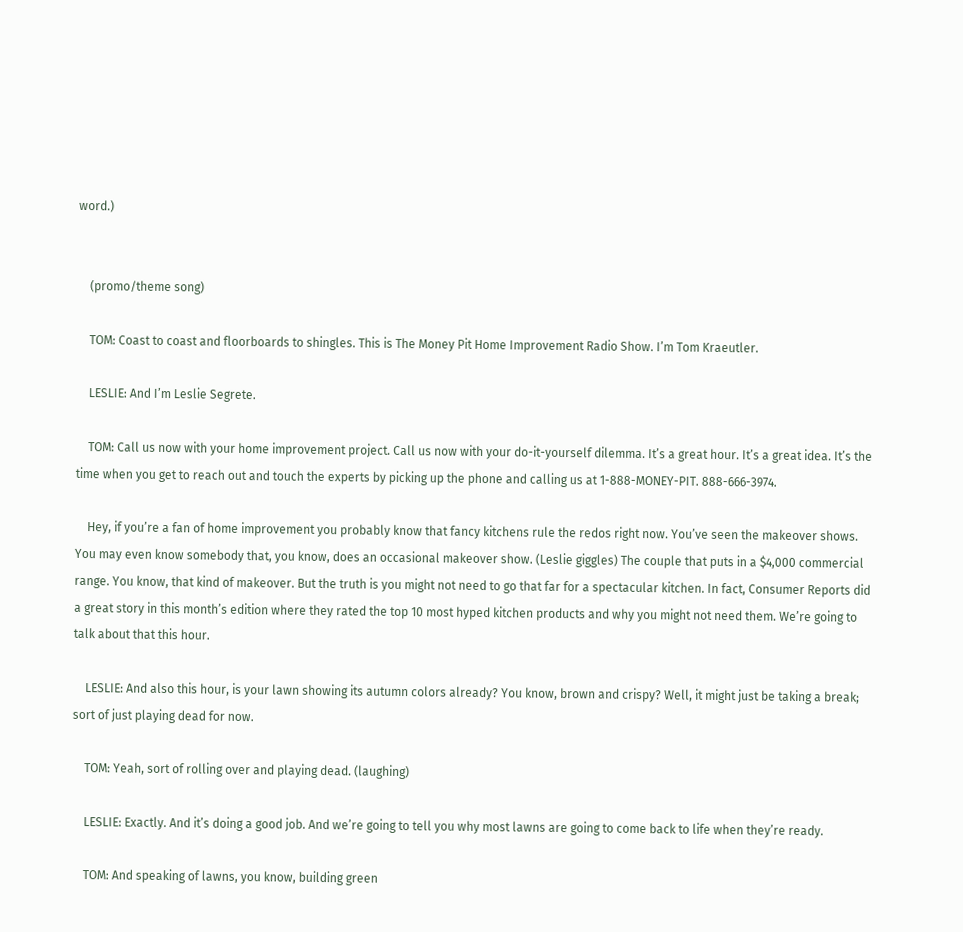word.)


    (promo/theme song)

    TOM: Coast to coast and floorboards to shingles. This is The Money Pit Home Improvement Radio Show. I’m Tom Kraeutler.

    LESLIE: And I’m Leslie Segrete.

    TOM: Call us now with your home improvement project. Call us now with your do-it-yourself dilemma. It’s a great hour. It’s a great idea. It’s the time when you get to reach out and touch the experts by picking up the phone and calling us at 1-888-MONEY-PIT. 888-666-3974.

    Hey, if you’re a fan of home improvement you probably know that fancy kitchens rule the redos right now. You’ve seen the makeover shows. You may even know somebody that, you know, does an occasional makeover show. (Leslie giggles) The couple that puts in a $4,000 commercial range. You know, that kind of makeover. But the truth is you might not need to go that far for a spectacular kitchen. In fact, Consumer Reports did a great story in this month’s edition where they rated the top 10 most hyped kitchen products and why you might not need them. We’re going to talk about that this hour.

    LESLIE: And also this hour, is your lawn showing its autumn colors already? You know, brown and crispy? Well, it might just be taking a break; sort of just playing dead for now.

    TOM: Yeah, sort of rolling over and playing dead. (laughing)

    LESLIE: Exactly. And it’s doing a good job. And we’re going to tell you why most lawns are going to come back to life when they’re ready.

    TOM: And speaking of lawns, you know, building green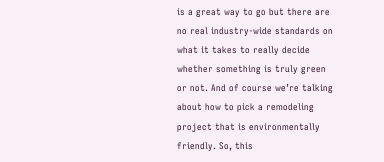is a great way to go but there are no real industry-wide standards on what it takes to really decide whether something is truly green or not. And of course we’re talking about how to pick a remodeling project that is environmentally friendly. So, this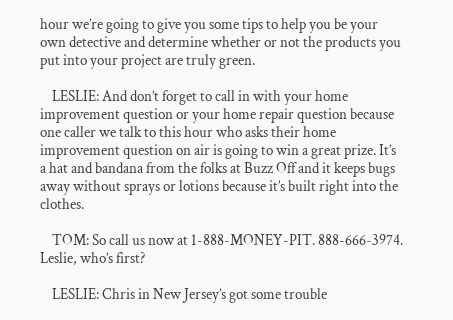hour we’re going to give you some tips to help you be your own detective and determine whether or not the products you put into your project are truly green.

    LESLIE: And don’t forget to call in with your home improvement question or your home repair question because one caller we talk to this hour who asks their home improvement question on air is going to win a great prize. It’s a hat and bandana from the folks at Buzz Off and it keeps bugs away without sprays or lotions because it’s built right into the clothes.

    TOM: So call us now at 1-888-MONEY-PIT. 888-666-3974. Leslie, who’s first?

    LESLIE: Chris in New Jersey’s got some trouble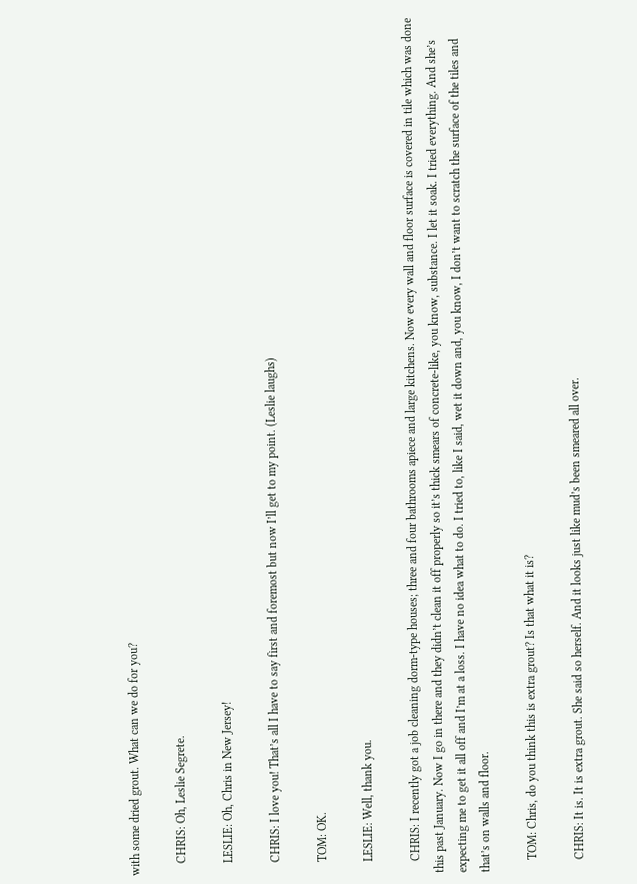with some dried grout. What can we do for you?

    CHRIS: Oh, Leslie Segrete.

    LESLIE: Oh, Chris in New Jersey!

    CHRIS: I love you! That’s all I have to say first and foremost but now I’ll get to my point. (Leslie laughs)

    TOM: OK.

    LESLIE: Well, thank you.

    CHRIS: I recently got a job cleaning dorm-type houses; three and four bathrooms apiece and large kitchens. Now every wall and floor surface is covered in tile which was done this past January. Now I go in there and they didn’t clean it off properly so it’s thick smears of concrete-like, you know, substance. I let it soak. I tried everything. And she’s expecting me to get it all off and I’m at a loss. I have no idea what to do. I tried to, like I said, wet it down and, you know, I don’t want to scratch the surface of the tiles and that’s on walls and floor.

    TOM: Chris, do you think this is extra grout? Is that what it is?

    CHRIS: It is. It is extra grout. She said so herself. And it looks just like mud’s been smeared all over.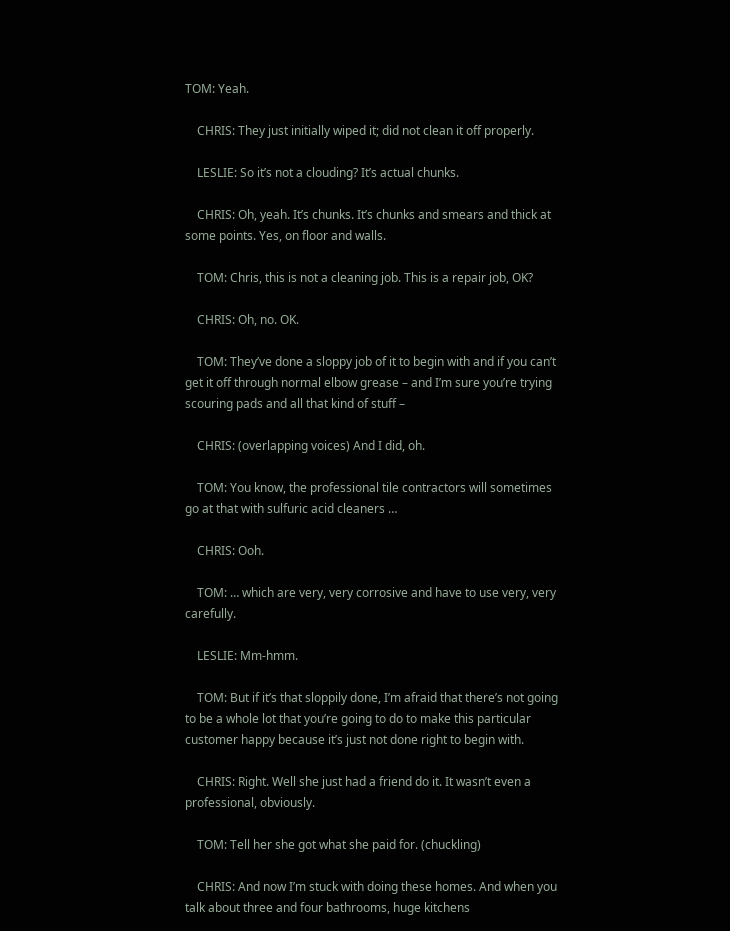TOM: Yeah.

    CHRIS: They just initially wiped it; did not clean it off properly.

    LESLIE: So it’s not a clouding? It’s actual chunks.

    CHRIS: Oh, yeah. It’s chunks. It’s chunks and smears and thick at some points. Yes, on floor and walls.

    TOM: Chris, this is not a cleaning job. This is a repair job, OK?

    CHRIS: Oh, no. OK.

    TOM: They’ve done a sloppy job of it to begin with and if you can’t get it off through normal elbow grease – and I’m sure you’re trying scouring pads and all that kind of stuff –

    CHRIS: (overlapping voices) And I did, oh.

    TOM: You know, the professional tile contractors will sometimes go at that with sulfuric acid cleaners …

    CHRIS: Ooh.

    TOM: … which are very, very corrosive and have to use very, very carefully.

    LESLIE: Mm-hmm.

    TOM: But if it’s that sloppily done, I’m afraid that there’s not going to be a whole lot that you’re going to do to make this particular customer happy because it’s just not done right to begin with.

    CHRIS: Right. Well she just had a friend do it. It wasn’t even a professional, obviously.

    TOM: Tell her she got what she paid for. (chuckling)

    CHRIS: And now I’m stuck with doing these homes. And when you talk about three and four bathrooms, huge kitchens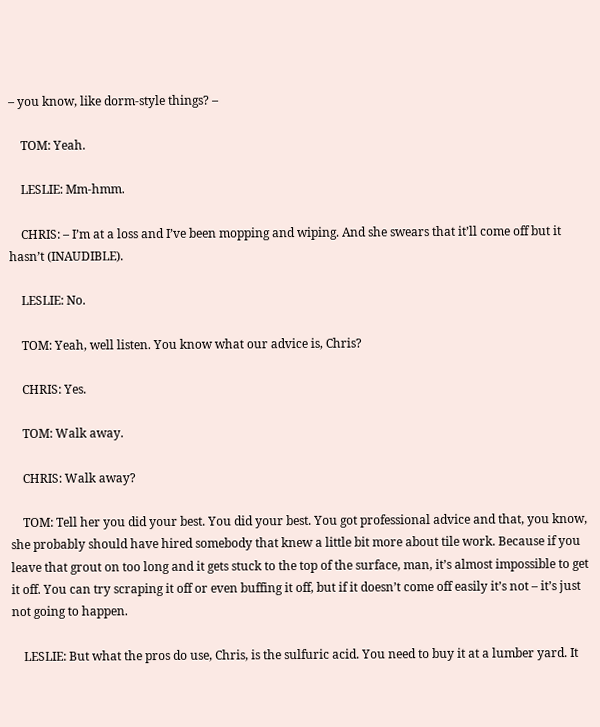– you know, like dorm-style things? –

    TOM: Yeah.

    LESLIE: Mm-hmm.

    CHRIS: – I’m at a loss and I’ve been mopping and wiping. And she swears that it’ll come off but it hasn’t (INAUDIBLE).

    LESLIE: No.

    TOM: Yeah, well listen. You know what our advice is, Chris?

    CHRIS: Yes.

    TOM: Walk away.

    CHRIS: Walk away?

    TOM: Tell her you did your best. You did your best. You got professional advice and that, you know, she probably should have hired somebody that knew a little bit more about tile work. Because if you leave that grout on too long and it gets stuck to the top of the surface, man, it’s almost impossible to get it off. You can try scraping it off or even buffing it off, but if it doesn’t come off easily it’s not – it’s just not going to happen.

    LESLIE: But what the pros do use, Chris, is the sulfuric acid. You need to buy it at a lumber yard. It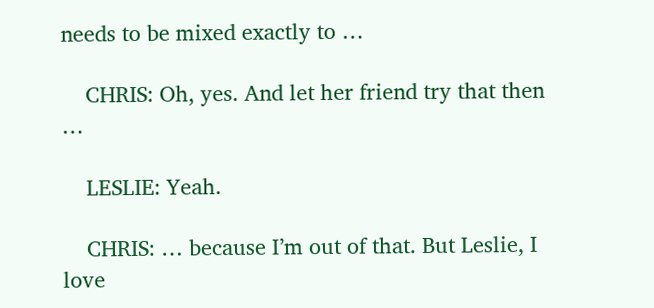needs to be mixed exactly to …

    CHRIS: Oh, yes. And let her friend try that then …

    LESLIE: Yeah.

    CHRIS: … because I’m out of that. But Leslie, I love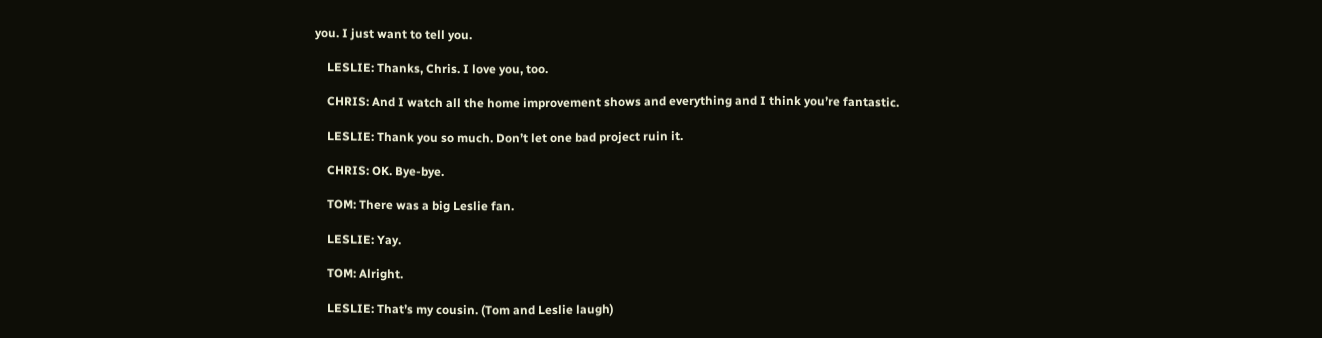you. I just want to tell you.

    LESLIE: Thanks, Chris. I love you, too.

    CHRIS: And I watch all the home improvement shows and everything and I think you’re fantastic.

    LESLIE: Thank you so much. Don’t let one bad project ruin it.

    CHRIS: OK. Bye-bye.

    TOM: There was a big Leslie fan.

    LESLIE: Yay.

    TOM: Alright.

    LESLIE: That’s my cousin. (Tom and Leslie laugh)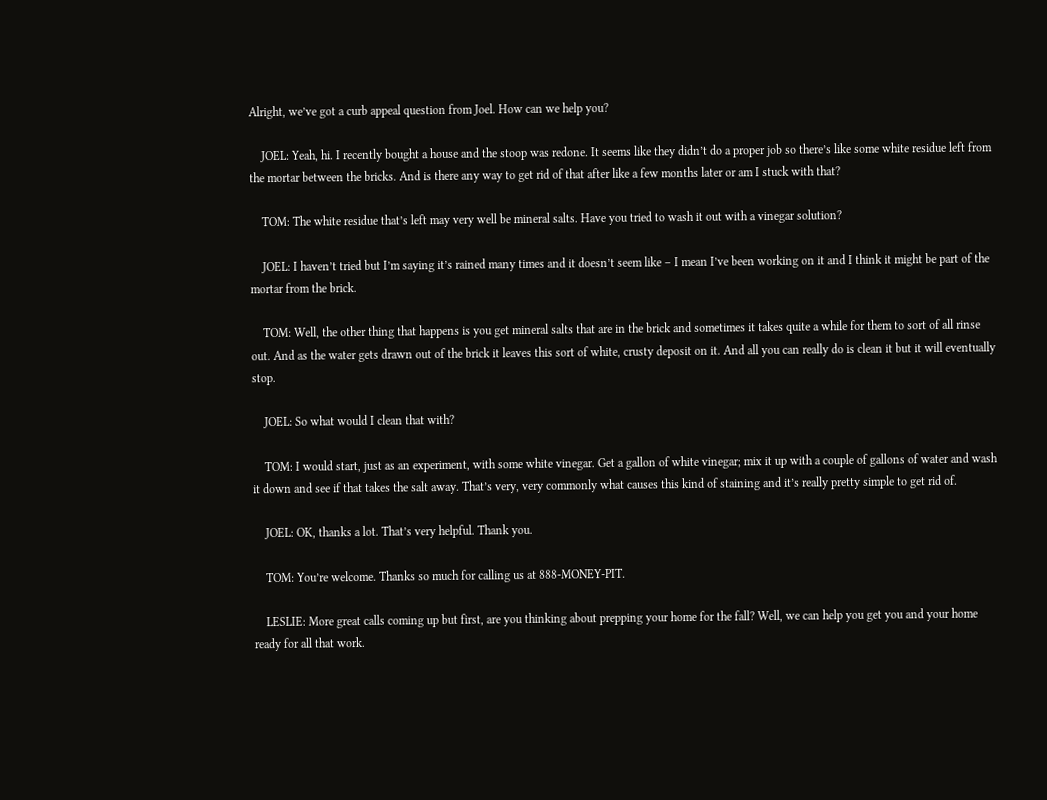Alright, we’ve got a curb appeal question from Joel. How can we help you?

    JOEL: Yeah, hi. I recently bought a house and the stoop was redone. It seems like they didn’t do a proper job so there’s like some white residue left from the mortar between the bricks. And is there any way to get rid of that after like a few months later or am I stuck with that?

    TOM: The white residue that’s left may very well be mineral salts. Have you tried to wash it out with a vinegar solution?

    JOEL: I haven’t tried but I’m saying it’s rained many times and it doesn’t seem like – I mean I’ve been working on it and I think it might be part of the mortar from the brick.

    TOM: Well, the other thing that happens is you get mineral salts that are in the brick and sometimes it takes quite a while for them to sort of all rinse out. And as the water gets drawn out of the brick it leaves this sort of white, crusty deposit on it. And all you can really do is clean it but it will eventually stop.

    JOEL: So what would I clean that with?

    TOM: I would start, just as an experiment, with some white vinegar. Get a gallon of white vinegar; mix it up with a couple of gallons of water and wash it down and see if that takes the salt away. That’s very, very commonly what causes this kind of staining and it’s really pretty simple to get rid of.

    JOEL: OK, thanks a lot. That’s very helpful. Thank you.

    TOM: You’re welcome. Thanks so much for calling us at 888-MONEY-PIT.

    LESLIE: More great calls coming up but first, are you thinking about prepping your home for the fall? Well, we can help you get you and your home ready for all that work.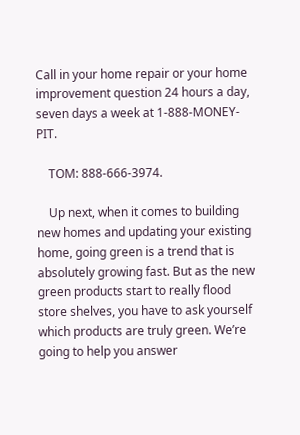Call in your home repair or your home improvement question 24 hours a day, seven days a week at 1-888-MONEY-PIT.

    TOM: 888-666-3974.

    Up next, when it comes to building new homes and updating your existing home, going green is a trend that is absolutely growing fast. But as the new green products start to really flood store shelves, you have to ask yourself which products are truly green. We’re going to help you answer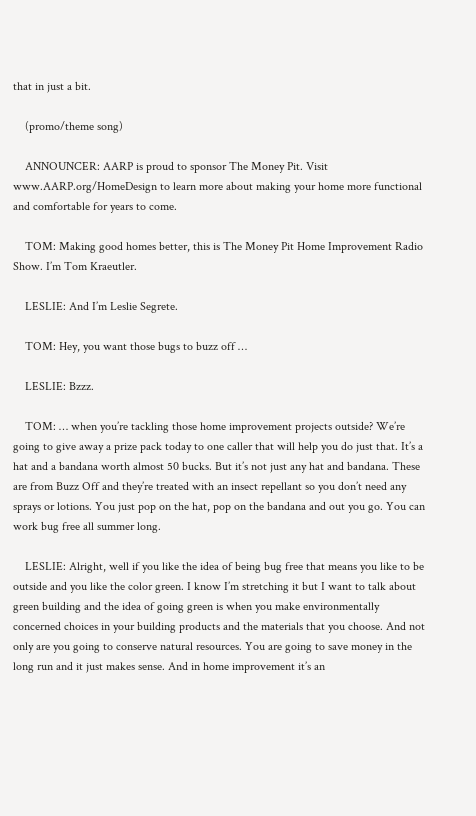that in just a bit.

    (promo/theme song)

    ANNOUNCER: AARP is proud to sponsor The Money Pit. Visit www.AARP.org/HomeDesign to learn more about making your home more functional and comfortable for years to come.

    TOM: Making good homes better, this is The Money Pit Home Improvement Radio Show. I’m Tom Kraeutler.

    LESLIE: And I’m Leslie Segrete.

    TOM: Hey, you want those bugs to buzz off …

    LESLIE: Bzzz.

    TOM: … when you’re tackling those home improvement projects outside? We’re going to give away a prize pack today to one caller that will help you do just that. It’s a hat and a bandana worth almost 50 bucks. But it’s not just any hat and bandana. These are from Buzz Off and they’re treated with an insect repellant so you don’t need any sprays or lotions. You just pop on the hat, pop on the bandana and out you go. You can work bug free all summer long.

    LESLIE: Alright, well if you like the idea of being bug free that means you like to be outside and you like the color green. I know I’m stretching it but I want to talk about green building and the idea of going green is when you make environmentally concerned choices in your building products and the materials that you choose. And not only are you going to conserve natural resources. You are going to save money in the long run and it just makes sense. And in home improvement it’s an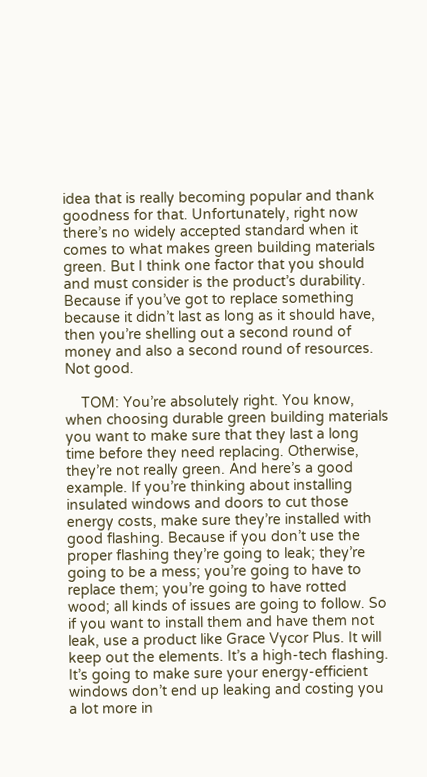idea that is really becoming popular and thank goodness for that. Unfortunately, right now there’s no widely accepted standard when it comes to what makes green building materials green. But I think one factor that you should and must consider is the product’s durability. Because if you’ve got to replace something because it didn’t last as long as it should have, then you’re shelling out a second round of money and also a second round of resources. Not good.

    TOM: You’re absolutely right. You know, when choosing durable green building materials you want to make sure that they last a long time before they need replacing. Otherwise, they’re not really green. And here’s a good example. If you’re thinking about installing insulated windows and doors to cut those energy costs, make sure they’re installed with good flashing. Because if you don’t use the proper flashing they’re going to leak; they’re going to be a mess; you’re going to have to replace them; you’re going to have rotted wood; all kinds of issues are going to follow. So if you want to install them and have them not leak, use a product like Grace Vycor Plus. It will keep out the elements. It’s a high-tech flashing. It’s going to make sure your energy-efficient windows don’t end up leaking and costing you a lot more in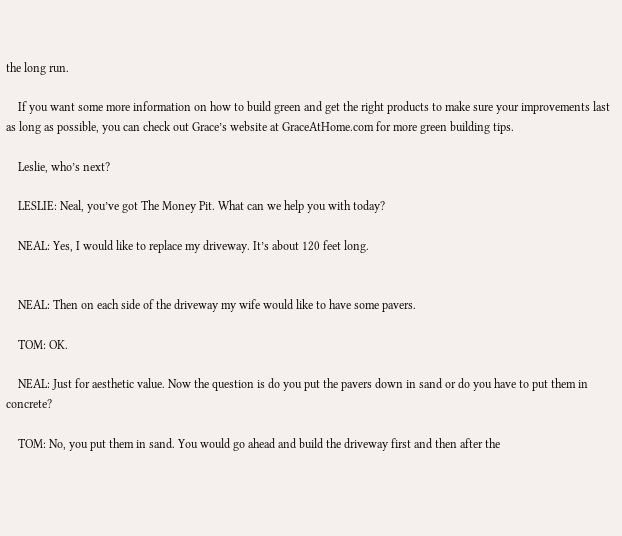the long run.

    If you want some more information on how to build green and get the right products to make sure your improvements last as long as possible, you can check out Grace’s website at GraceAtHome.com for more green building tips.

    Leslie, who’s next?

    LESLIE: Neal, you’ve got The Money Pit. What can we help you with today?

    NEAL: Yes, I would like to replace my driveway. It’s about 120 feet long.


    NEAL: Then on each side of the driveway my wife would like to have some pavers.

    TOM: OK.

    NEAL: Just for aesthetic value. Now the question is do you put the pavers down in sand or do you have to put them in concrete?

    TOM: No, you put them in sand. You would go ahead and build the driveway first and then after the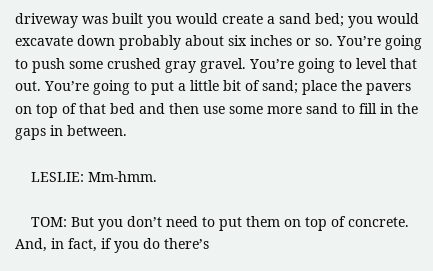driveway was built you would create a sand bed; you would excavate down probably about six inches or so. You’re going to push some crushed gray gravel. You’re going to level that out. You’re going to put a little bit of sand; place the pavers on top of that bed and then use some more sand to fill in the gaps in between.

    LESLIE: Mm-hmm.

    TOM: But you don’t need to put them on top of concrete. And, in fact, if you do there’s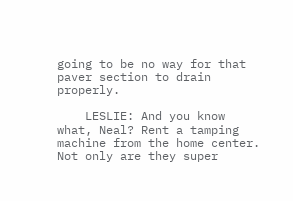going to be no way for that paver section to drain properly.

    LESLIE: And you know what, Neal? Rent a tamping machine from the home center. Not only are they super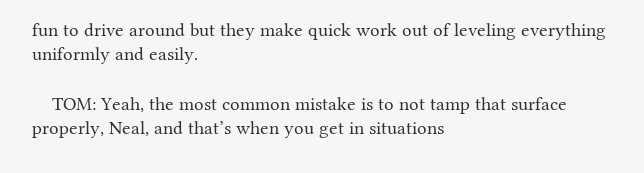fun to drive around but they make quick work out of leveling everything uniformly and easily.

    TOM: Yeah, the most common mistake is to not tamp that surface properly, Neal, and that’s when you get in situations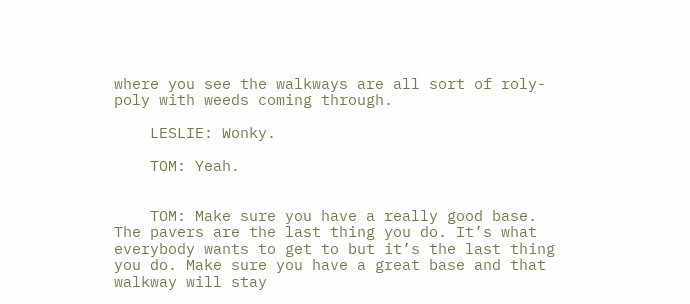where you see the walkways are all sort of roly-poly with weeds coming through.

    LESLIE: Wonky.

    TOM: Yeah.


    TOM: Make sure you have a really good base. The pavers are the last thing you do. It’s what everybody wants to get to but it’s the last thing you do. Make sure you have a great base and that walkway will stay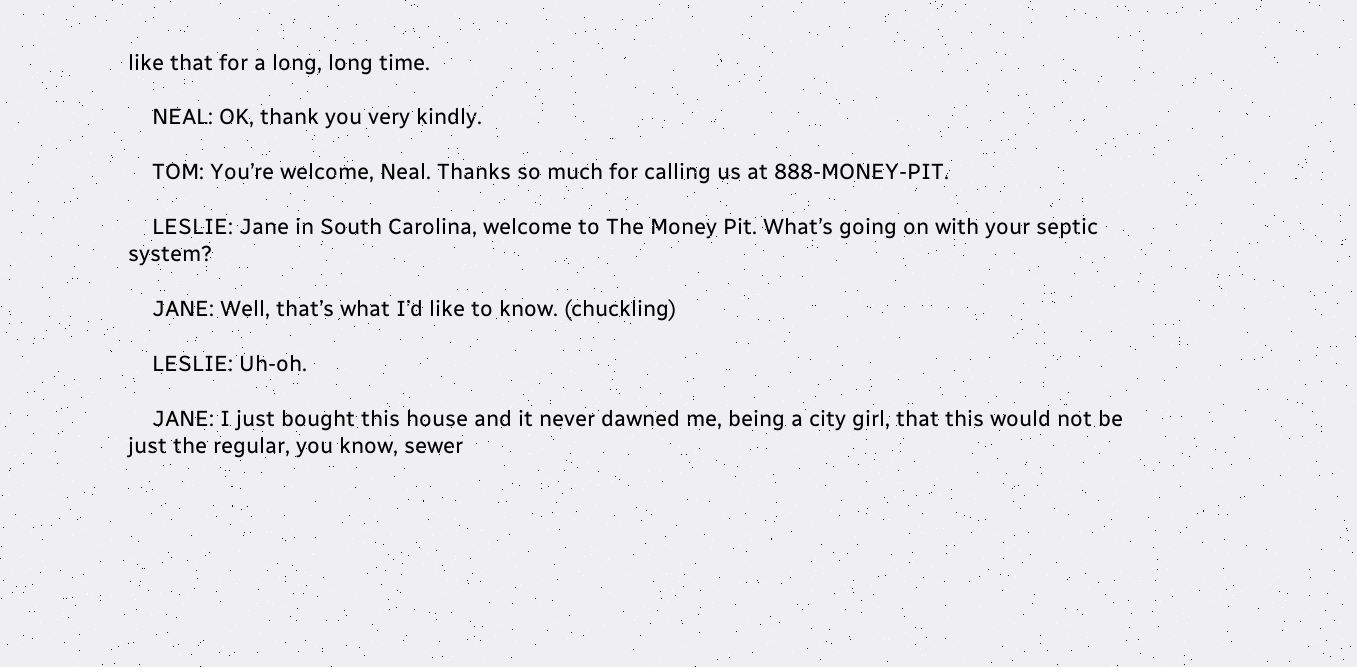like that for a long, long time.

    NEAL: OK, thank you very kindly.

    TOM: You’re welcome, Neal. Thanks so much for calling us at 888-MONEY-PIT.

    LESLIE: Jane in South Carolina, welcome to The Money Pit. What’s going on with your septic system?

    JANE: Well, that’s what I’d like to know. (chuckling)

    LESLIE: Uh-oh.

    JANE: I just bought this house and it never dawned me, being a city girl, that this would not be just the regular, you know, sewer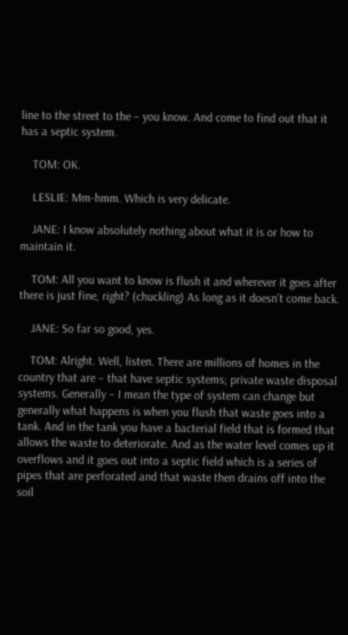line to the street to the – you know. And come to find out that it has a septic system.

    TOM: OK.

    LESLIE: Mm-hmm. Which is very delicate.

    JANE: I know absolutely nothing about what it is or how to maintain it.

    TOM: All you want to know is flush it and wherever it goes after there is just fine, right? (chuckling) As long as it doesn’t come back.

    JANE: So far so good, yes.

    TOM: Alright. Well, listen. There are millions of homes in the country that are – that have septic systems; private waste disposal systems. Generally – I mean the type of system can change but generally what happens is when you flush that waste goes into a tank. And in the tank you have a bacterial field that is formed that allows the waste to deteriorate. And as the water level comes up it overflows and it goes out into a septic field which is a series of pipes that are perforated and that waste then drains off into the soil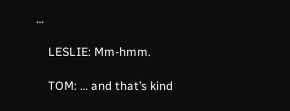…

    LESLIE: Mm-hmm.

    TOM: … and that’s kind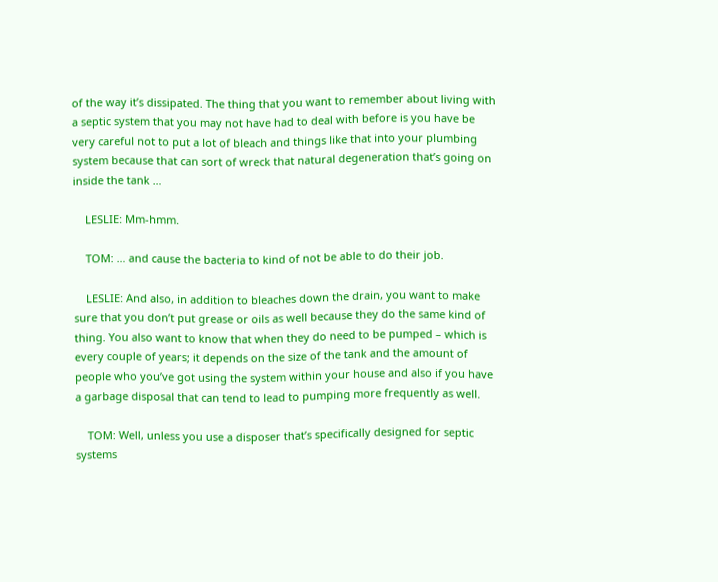of the way it’s dissipated. The thing that you want to remember about living with a septic system that you may not have had to deal with before is you have be very careful not to put a lot of bleach and things like that into your plumbing system because that can sort of wreck that natural degeneration that’s going on inside the tank …

    LESLIE: Mm-hmm.

    TOM: … and cause the bacteria to kind of not be able to do their job.

    LESLIE: And also, in addition to bleaches down the drain, you want to make sure that you don’t put grease or oils as well because they do the same kind of thing. You also want to know that when they do need to be pumped – which is every couple of years; it depends on the size of the tank and the amount of people who you’ve got using the system within your house and also if you have a garbage disposal that can tend to lead to pumping more frequently as well.

    TOM: Well, unless you use a disposer that’s specifically designed for septic systems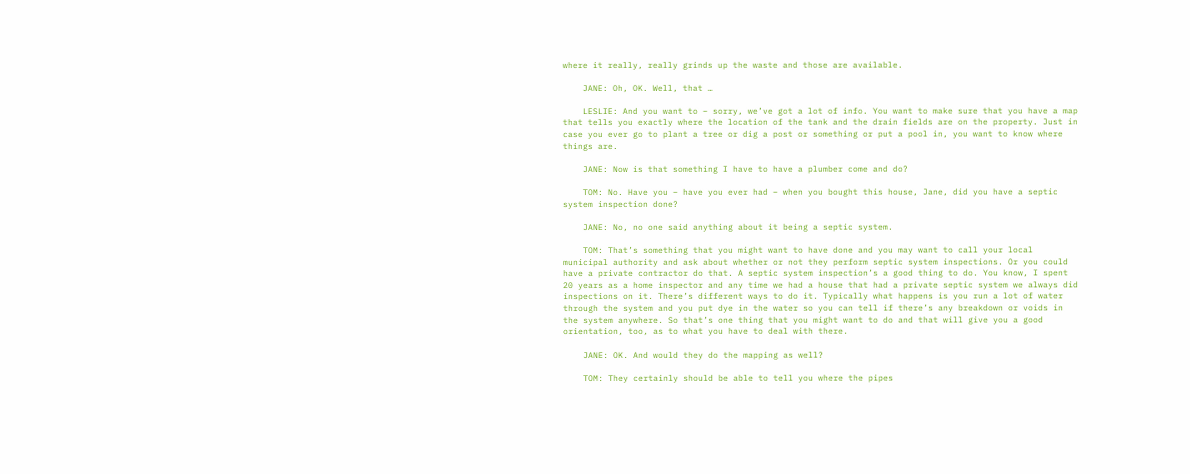where it really, really grinds up the waste and those are available.

    JANE: Oh, OK. Well, that …

    LESLIE: And you want to – sorry, we’ve got a lot of info. You want to make sure that you have a map that tells you exactly where the location of the tank and the drain fields are on the property. Just in case you ever go to plant a tree or dig a post or something or put a pool in, you want to know where things are.

    JANE: Now is that something I have to have a plumber come and do?

    TOM: No. Have you – have you ever had – when you bought this house, Jane, did you have a septic system inspection done?

    JANE: No, no one said anything about it being a septic system.

    TOM: That’s something that you might want to have done and you may want to call your local municipal authority and ask about whether or not they perform septic system inspections. Or you could have a private contractor do that. A septic system inspection’s a good thing to do. You know, I spent 20 years as a home inspector and any time we had a house that had a private septic system we always did inspections on it. There’s different ways to do it. Typically what happens is you run a lot of water through the system and you put dye in the water so you can tell if there’s any breakdown or voids in the system anywhere. So that’s one thing that you might want to do and that will give you a good orientation, too, as to what you have to deal with there.

    JANE: OK. And would they do the mapping as well?

    TOM: They certainly should be able to tell you where the pipes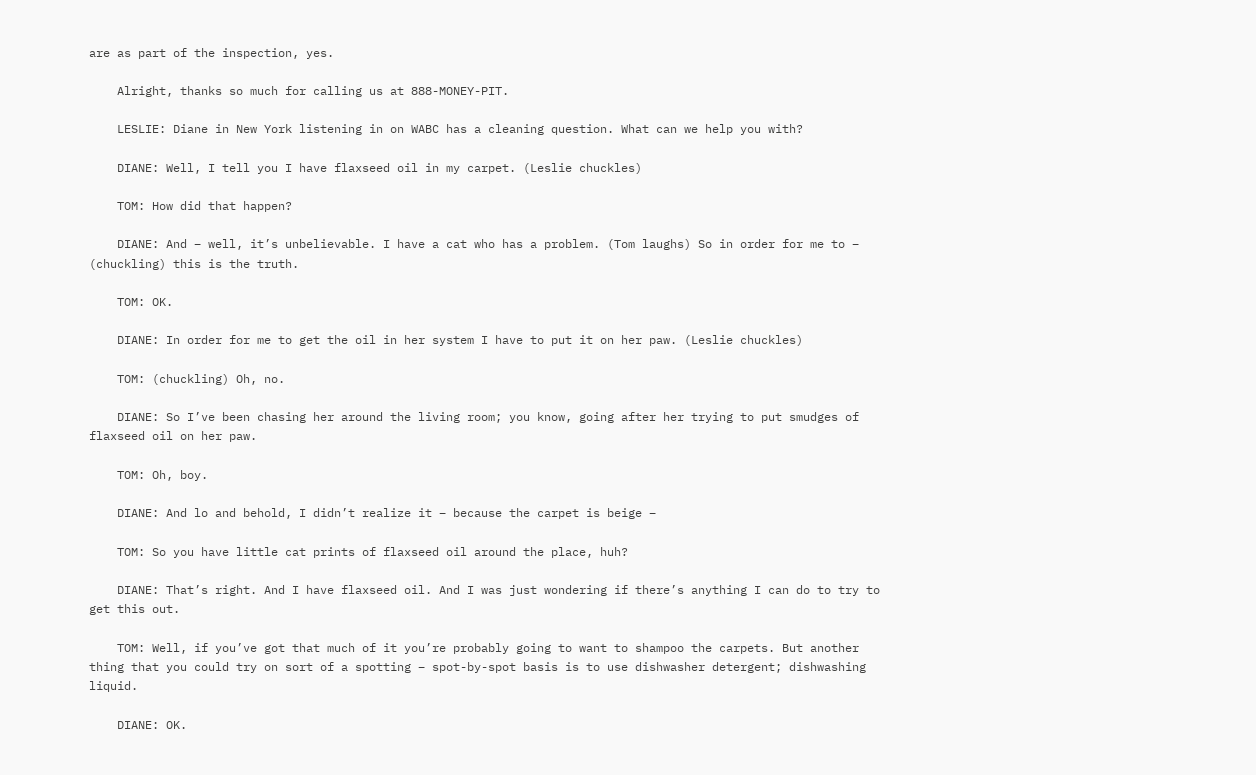are as part of the inspection, yes.

    Alright, thanks so much for calling us at 888-MONEY-PIT.

    LESLIE: Diane in New York listening in on WABC has a cleaning question. What can we help you with?

    DIANE: Well, I tell you I have flaxseed oil in my carpet. (Leslie chuckles)

    TOM: How did that happen?

    DIANE: And – well, it’s unbelievable. I have a cat who has a problem. (Tom laughs) So in order for me to – (chuckling) this is the truth.

    TOM: OK.

    DIANE: In order for me to get the oil in her system I have to put it on her paw. (Leslie chuckles)

    TOM: (chuckling) Oh, no.

    DIANE: So I’ve been chasing her around the living room; you know, going after her trying to put smudges of flaxseed oil on her paw.

    TOM: Oh, boy.

    DIANE: And lo and behold, I didn’t realize it – because the carpet is beige –

    TOM: So you have little cat prints of flaxseed oil around the place, huh?

    DIANE: That’s right. And I have flaxseed oil. And I was just wondering if there’s anything I can do to try to get this out.

    TOM: Well, if you’ve got that much of it you’re probably going to want to shampoo the carpets. But another thing that you could try on sort of a spotting – spot-by-spot basis is to use dishwasher detergent; dishwashing liquid.

    DIANE: OK.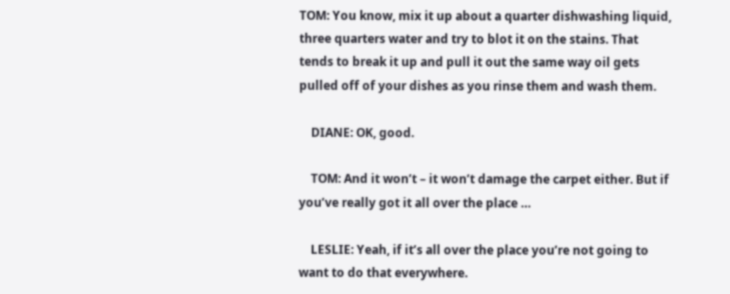TOM: You know, mix it up about a quarter dishwashing liquid, three quarters water and try to blot it on the stains. That tends to break it up and pull it out the same way oil gets pulled off of your dishes as you rinse them and wash them.

    DIANE: OK, good.

    TOM: And it won’t – it won’t damage the carpet either. But if you’ve really got it all over the place …

    LESLIE: Yeah, if it’s all over the place you’re not going to want to do that everywhere.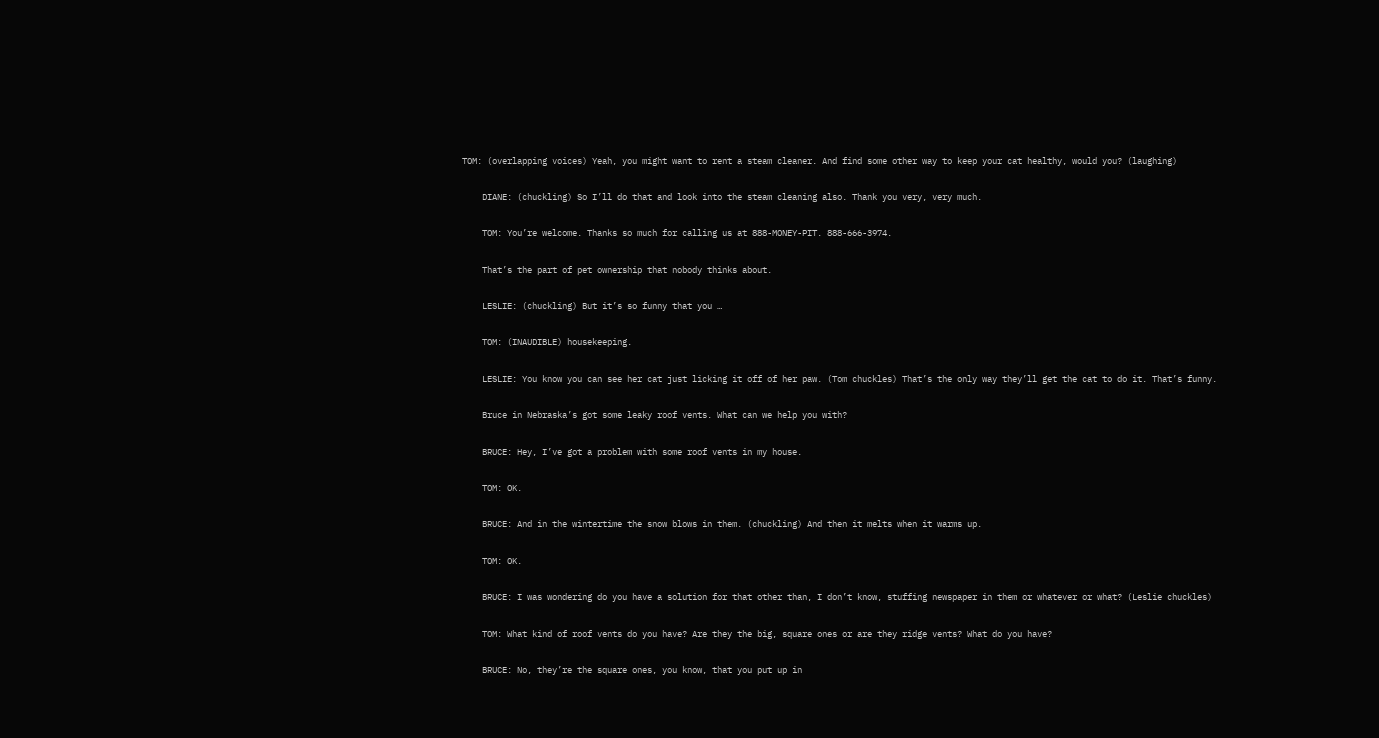TOM: (overlapping voices) Yeah, you might want to rent a steam cleaner. And find some other way to keep your cat healthy, would you? (laughing)

    DIANE: (chuckling) So I’ll do that and look into the steam cleaning also. Thank you very, very much.

    TOM: You’re welcome. Thanks so much for calling us at 888-MONEY-PIT. 888-666-3974.

    That’s the part of pet ownership that nobody thinks about.

    LESLIE: (chuckling) But it’s so funny that you …

    TOM: (INAUDIBLE) housekeeping.

    LESLIE: You know you can see her cat just licking it off of her paw. (Tom chuckles) That’s the only way they’ll get the cat to do it. That’s funny.

    Bruce in Nebraska’s got some leaky roof vents. What can we help you with?

    BRUCE: Hey, I’ve got a problem with some roof vents in my house.

    TOM: OK.

    BRUCE: And in the wintertime the snow blows in them. (chuckling) And then it melts when it warms up.

    TOM: OK.

    BRUCE: I was wondering do you have a solution for that other than, I don’t know, stuffing newspaper in them or whatever or what? (Leslie chuckles)

    TOM: What kind of roof vents do you have? Are they the big, square ones or are they ridge vents? What do you have?

    BRUCE: No, they’re the square ones, you know, that you put up in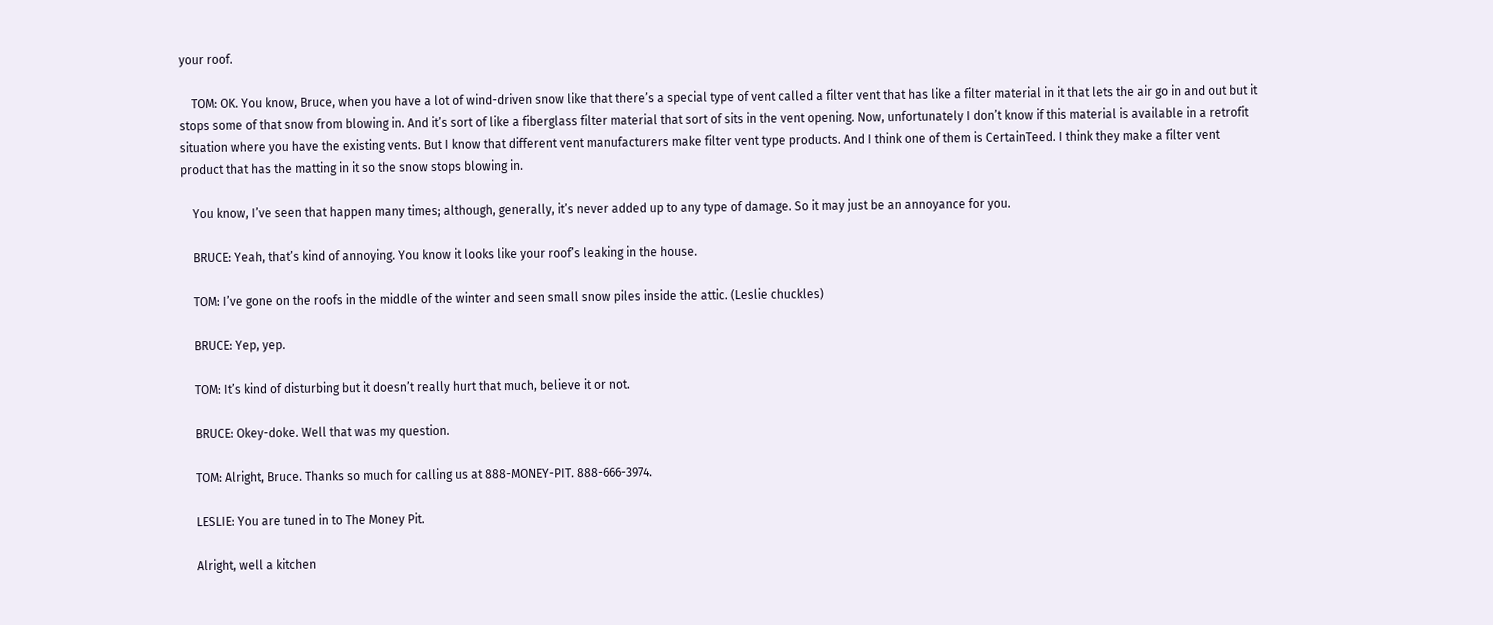your roof.

    TOM: OK. You know, Bruce, when you have a lot of wind-driven snow like that there’s a special type of vent called a filter vent that has like a filter material in it that lets the air go in and out but it stops some of that snow from blowing in. And it’s sort of like a fiberglass filter material that sort of sits in the vent opening. Now, unfortunately I don’t know if this material is available in a retrofit situation where you have the existing vents. But I know that different vent manufacturers make filter vent type products. And I think one of them is CertainTeed. I think they make a filter vent product that has the matting in it so the snow stops blowing in.

    You know, I’ve seen that happen many times; although, generally, it’s never added up to any type of damage. So it may just be an annoyance for you.

    BRUCE: Yeah, that’s kind of annoying. You know it looks like your roof’s leaking in the house.

    TOM: I’ve gone on the roofs in the middle of the winter and seen small snow piles inside the attic. (Leslie chuckles)

    BRUCE: Yep, yep.

    TOM: It’s kind of disturbing but it doesn’t really hurt that much, believe it or not.

    BRUCE: Okey-doke. Well that was my question.

    TOM: Alright, Bruce. Thanks so much for calling us at 888-MONEY-PIT. 888-666-3974.

    LESLIE: You are tuned in to The Money Pit.

    Alright, well a kitchen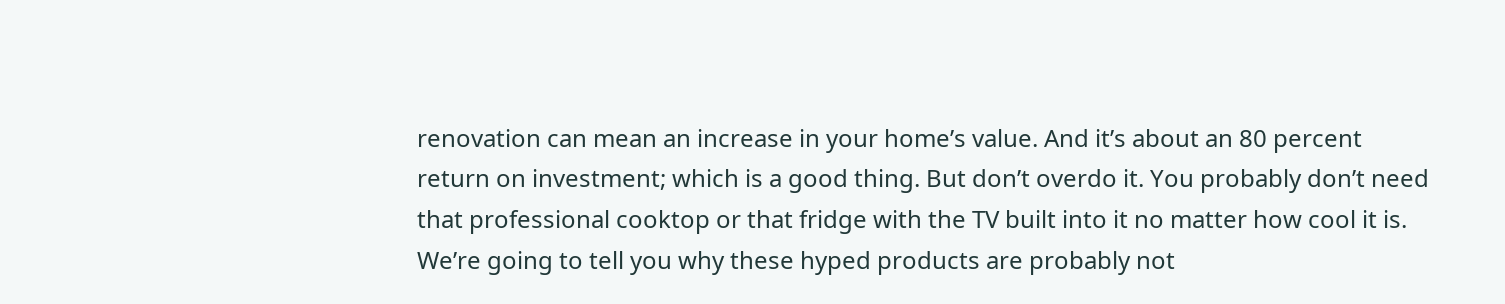renovation can mean an increase in your home’s value. And it’s about an 80 percent return on investment; which is a good thing. But don’t overdo it. You probably don’t need that professional cooktop or that fridge with the TV built into it no matter how cool it is. We’re going to tell you why these hyped products are probably not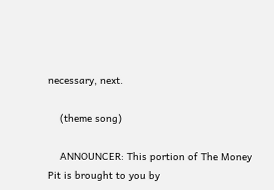necessary, next.

    (theme song)

    ANNOUNCER: This portion of The Money Pit is brought to you by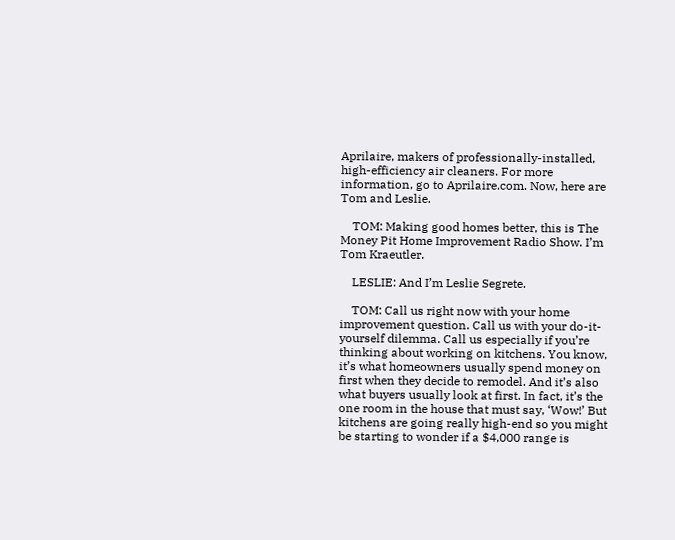Aprilaire, makers of professionally-installed, high-efficiency air cleaners. For more information, go to Aprilaire.com. Now, here are Tom and Leslie.

    TOM: Making good homes better, this is The Money Pit Home Improvement Radio Show. I’m Tom Kraeutler.

    LESLIE: And I’m Leslie Segrete.

    TOM: Call us right now with your home improvement question. Call us with your do-it-yourself dilemma. Call us especially if you’re thinking about working on kitchens. You know, it’s what homeowners usually spend money on first when they decide to remodel. And it’s also what buyers usually look at first. In fact, it’s the one room in the house that must say, ‘Wow!’ But kitchens are going really high-end so you might be starting to wonder if a $4,000 range is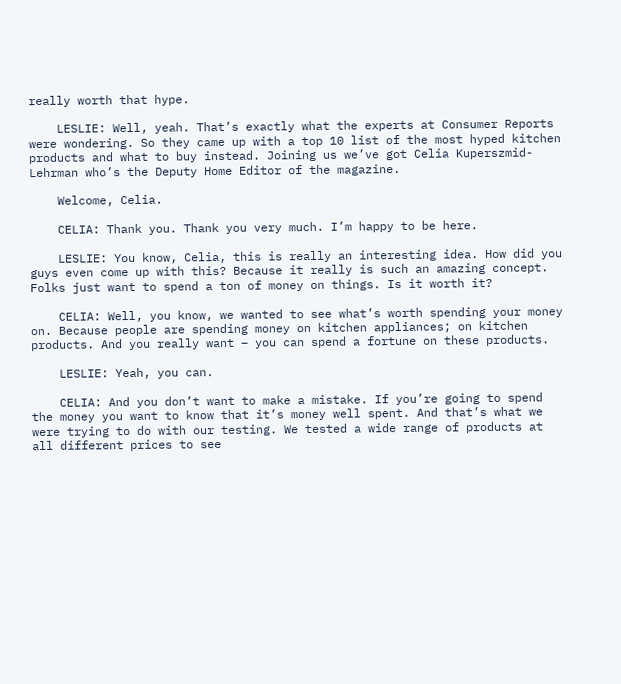really worth that hype.

    LESLIE: Well, yeah. That’s exactly what the experts at Consumer Reports were wondering. So they came up with a top 10 list of the most hyped kitchen products and what to buy instead. Joining us we’ve got Celia Kuperszmid-Lehrman who’s the Deputy Home Editor of the magazine.

    Welcome, Celia.

    CELIA: Thank you. Thank you very much. I’m happy to be here.

    LESLIE: You know, Celia, this is really an interesting idea. How did you guys even come up with this? Because it really is such an amazing concept. Folks just want to spend a ton of money on things. Is it worth it?

    CELIA: Well, you know, we wanted to see what’s worth spending your money on. Because people are spending money on kitchen appliances; on kitchen products. And you really want – you can spend a fortune on these products.

    LESLIE: Yeah, you can.

    CELIA: And you don’t want to make a mistake. If you’re going to spend the money you want to know that it’s money well spent. And that’s what we were trying to do with our testing. We tested a wide range of products at all different prices to see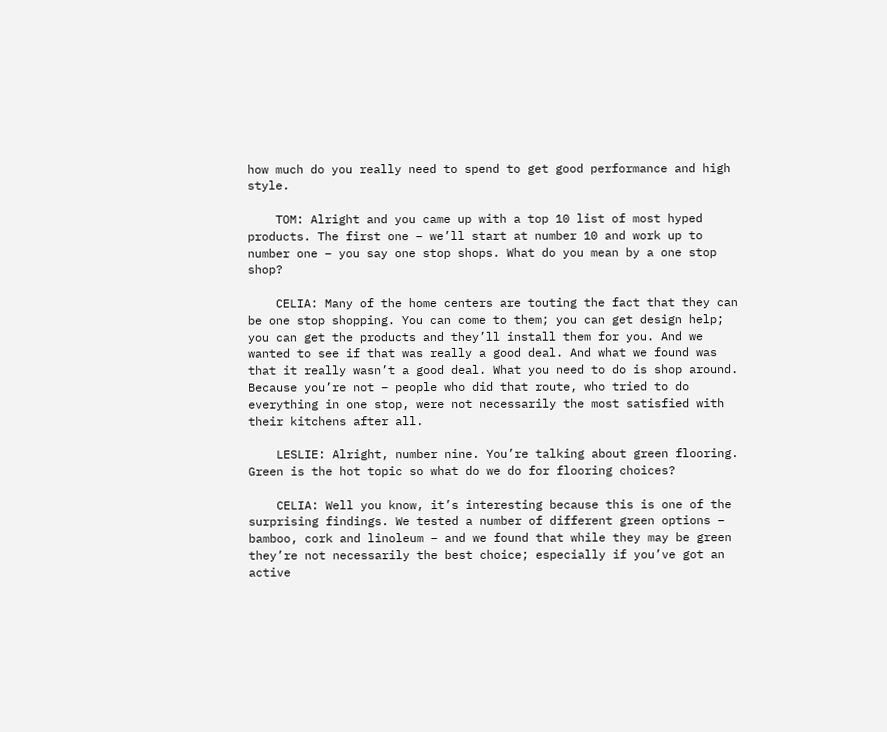how much do you really need to spend to get good performance and high style.

    TOM: Alright and you came up with a top 10 list of most hyped products. The first one – we’ll start at number 10 and work up to number one – you say one stop shops. What do you mean by a one stop shop?

    CELIA: Many of the home centers are touting the fact that they can be one stop shopping. You can come to them; you can get design help; you can get the products and they’ll install them for you. And we wanted to see if that was really a good deal. And what we found was that it really wasn’t a good deal. What you need to do is shop around. Because you’re not – people who did that route, who tried to do everything in one stop, were not necessarily the most satisfied with their kitchens after all.

    LESLIE: Alright, number nine. You’re talking about green flooring. Green is the hot topic so what do we do for flooring choices?

    CELIA: Well you know, it’s interesting because this is one of the surprising findings. We tested a number of different green options – bamboo, cork and linoleum – and we found that while they may be green they’re not necessarily the best choice; especially if you’ve got an active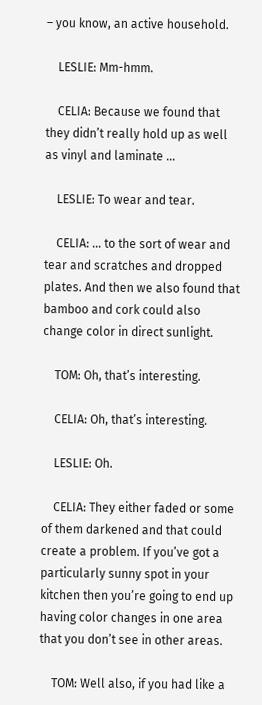– you know, an active household.

    LESLIE: Mm-hmm.

    CELIA: Because we found that they didn’t really hold up as well as vinyl and laminate …

    LESLIE: To wear and tear.

    CELIA: … to the sort of wear and tear and scratches and dropped plates. And then we also found that bamboo and cork could also change color in direct sunlight.

    TOM: Oh, that’s interesting.

    CELIA: Oh, that’s interesting.

    LESLIE: Oh.

    CELIA: They either faded or some of them darkened and that could create a problem. If you’ve got a particularly sunny spot in your kitchen then you’re going to end up having color changes in one area that you don’t see in other areas.

    TOM: Well also, if you had like a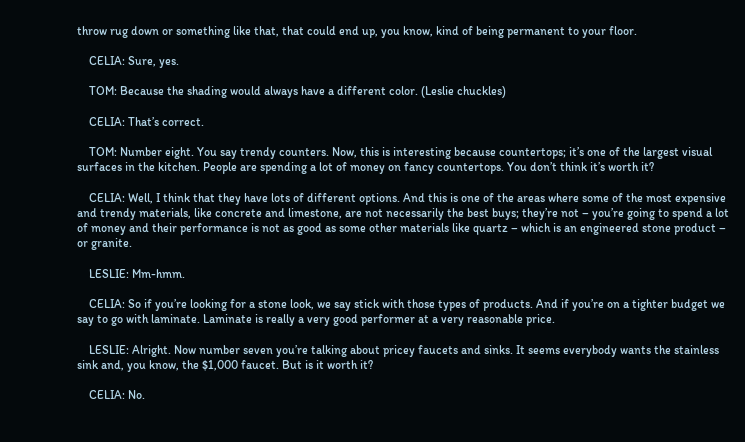throw rug down or something like that, that could end up, you know, kind of being permanent to your floor.

    CELIA: Sure, yes.

    TOM: Because the shading would always have a different color. (Leslie chuckles)

    CELIA: That’s correct.

    TOM: Number eight. You say trendy counters. Now, this is interesting because countertops; it’s one of the largest visual surfaces in the kitchen. People are spending a lot of money on fancy countertops. You don’t think it’s worth it?

    CELIA: Well, I think that they have lots of different options. And this is one of the areas where some of the most expensive and trendy materials, like concrete and limestone, are not necessarily the best buys; they’re not – you’re going to spend a lot of money and their performance is not as good as some other materials like quartz – which is an engineered stone product – or granite.

    LESLIE: Mm-hmm.

    CELIA: So if you’re looking for a stone look, we say stick with those types of products. And if you’re on a tighter budget we say to go with laminate. Laminate is really a very good performer at a very reasonable price.

    LESLIE: Alright. Now number seven you’re talking about pricey faucets and sinks. It seems everybody wants the stainless sink and, you know, the $1,000 faucet. But is it worth it?

    CELIA: No.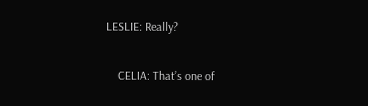LESLIE: Really?

    CELIA: That’s one of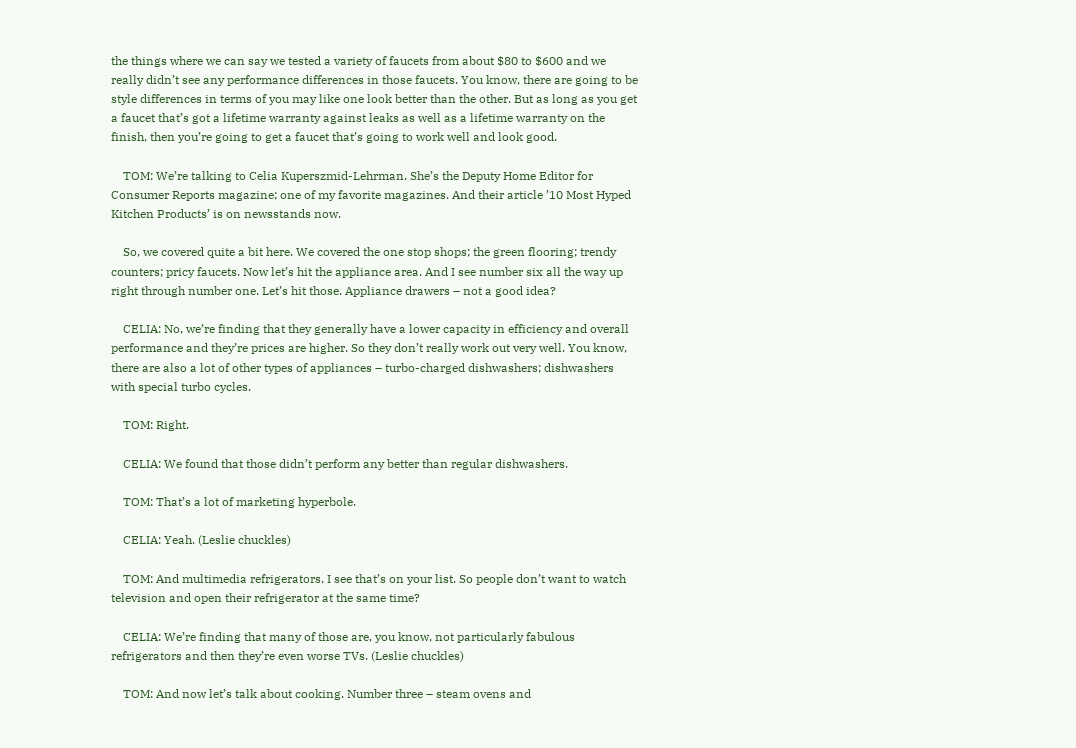the things where we can say we tested a variety of faucets from about $80 to $600 and we really didn’t see any performance differences in those faucets. You know, there are going to be style differences in terms of you may like one look better than the other. But as long as you get a faucet that’s got a lifetime warranty against leaks as well as a lifetime warranty on the finish, then you’re going to get a faucet that’s going to work well and look good.

    TOM: We’re talking to Celia Kuperszmid-Lehrman. She’s the Deputy Home Editor for Consumer Reports magazine; one of my favorite magazines. And their article ’10 Most Hyped Kitchen Products’ is on newsstands now.

    So, we covered quite a bit here. We covered the one stop shops; the green flooring; trendy counters; pricy faucets. Now let’s hit the appliance area. And I see number six all the way up right through number one. Let’s hit those. Appliance drawers – not a good idea?

    CELIA: No, we’re finding that they generally have a lower capacity in efficiency and overall performance and they’re prices are higher. So they don’t really work out very well. You know, there are also a lot of other types of appliances – turbo-charged dishwashers; dishwashers with special turbo cycles.

    TOM: Right.

    CELIA: We found that those didn’t perform any better than regular dishwashers.

    TOM: That’s a lot of marketing hyperbole.

    CELIA: Yeah. (Leslie chuckles)

    TOM: And multimedia refrigerators. I see that’s on your list. So people don’t want to watch television and open their refrigerator at the same time?

    CELIA: We’re finding that many of those are, you know, not particularly fabulous refrigerators and then they’re even worse TVs. (Leslie chuckles)

    TOM: And now let’s talk about cooking. Number three – steam ovens and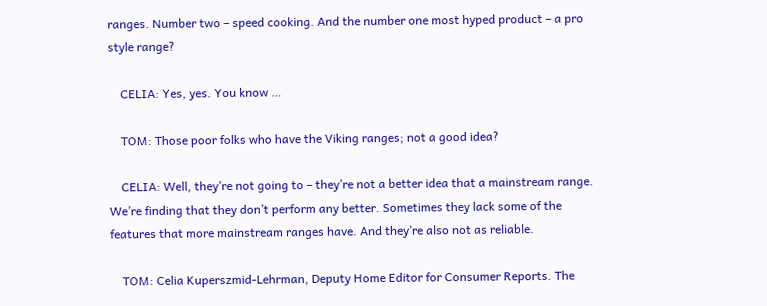ranges. Number two – speed cooking. And the number one most hyped product – a pro style range?

    CELIA: Yes, yes. You know …

    TOM: Those poor folks who have the Viking ranges; not a good idea?

    CELIA: Well, they’re not going to – they’re not a better idea that a mainstream range. We’re finding that they don’t perform any better. Sometimes they lack some of the features that more mainstream ranges have. And they’re also not as reliable.

    TOM: Celia Kuperszmid-Lehrman, Deputy Home Editor for Consumer Reports. The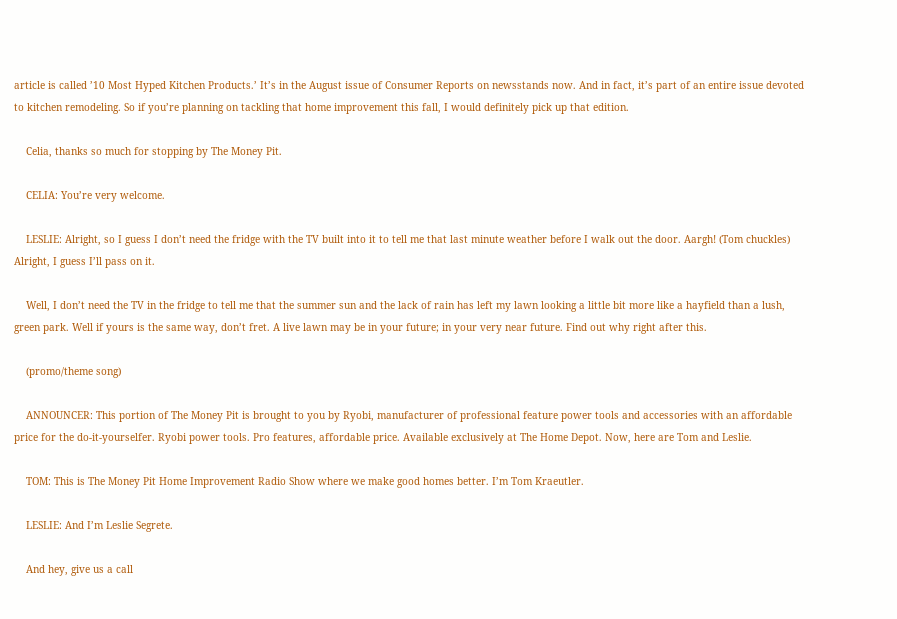article is called ’10 Most Hyped Kitchen Products.’ It’s in the August issue of Consumer Reports on newsstands now. And in fact, it’s part of an entire issue devoted to kitchen remodeling. So if you’re planning on tackling that home improvement this fall, I would definitely pick up that edition.

    Celia, thanks so much for stopping by The Money Pit.

    CELIA: You’re very welcome.

    LESLIE: Alright, so I guess I don’t need the fridge with the TV built into it to tell me that last minute weather before I walk out the door. Aargh! (Tom chuckles) Alright, I guess I’ll pass on it.

    Well, I don’t need the TV in the fridge to tell me that the summer sun and the lack of rain has left my lawn looking a little bit more like a hayfield than a lush, green park. Well if yours is the same way, don’t fret. A live lawn may be in your future; in your very near future. Find out why right after this.

    (promo/theme song)

    ANNOUNCER: This portion of The Money Pit is brought to you by Ryobi, manufacturer of professional feature power tools and accessories with an affordable price for the do-it-yourselfer. Ryobi power tools. Pro features, affordable price. Available exclusively at The Home Depot. Now, here are Tom and Leslie.

    TOM: This is The Money Pit Home Improvement Radio Show where we make good homes better. I’m Tom Kraeutler.

    LESLIE: And I’m Leslie Segrete.

    And hey, give us a call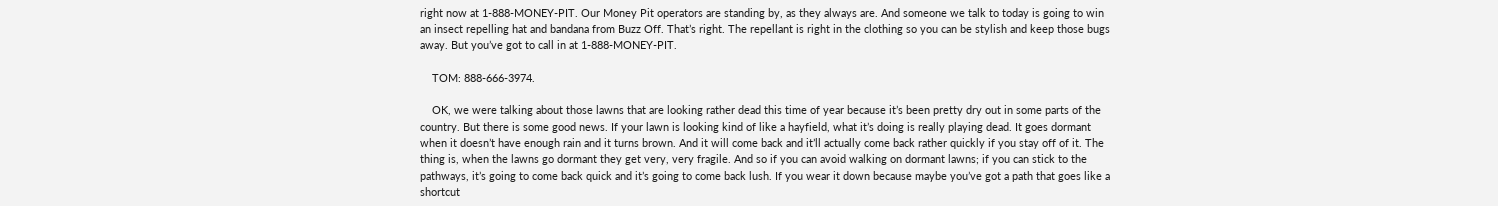right now at 1-888-MONEY-PIT. Our Money Pit operators are standing by, as they always are. And someone we talk to today is going to win an insect repelling hat and bandana from Buzz Off. That’s right. The repellant is right in the clothing so you can be stylish and keep those bugs away. But you’ve got to call in at 1-888-MONEY-PIT.

    TOM: 888-666-3974.

    OK, we were talking about those lawns that are looking rather dead this time of year because it’s been pretty dry out in some parts of the country. But there is some good news. If your lawn is looking kind of like a hayfield, what it’s doing is really playing dead. It goes dormant when it doesn’t have enough rain and it turns brown. And it will come back and it’ll actually come back rather quickly if you stay off of it. The thing is, when the lawns go dormant they get very, very fragile. And so if you can avoid walking on dormant lawns; if you can stick to the pathways, it’s going to come back quick and it’s going to come back lush. If you wear it down because maybe you’ve got a path that goes like a shortcut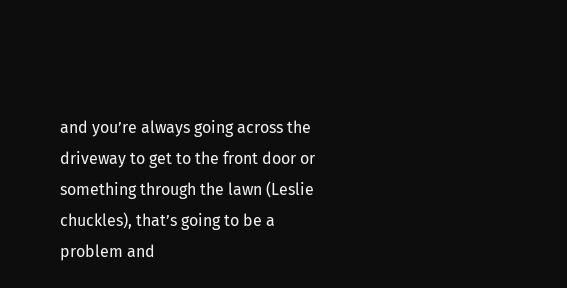and you’re always going across the driveway to get to the front door or something through the lawn (Leslie chuckles), that’s going to be a problem and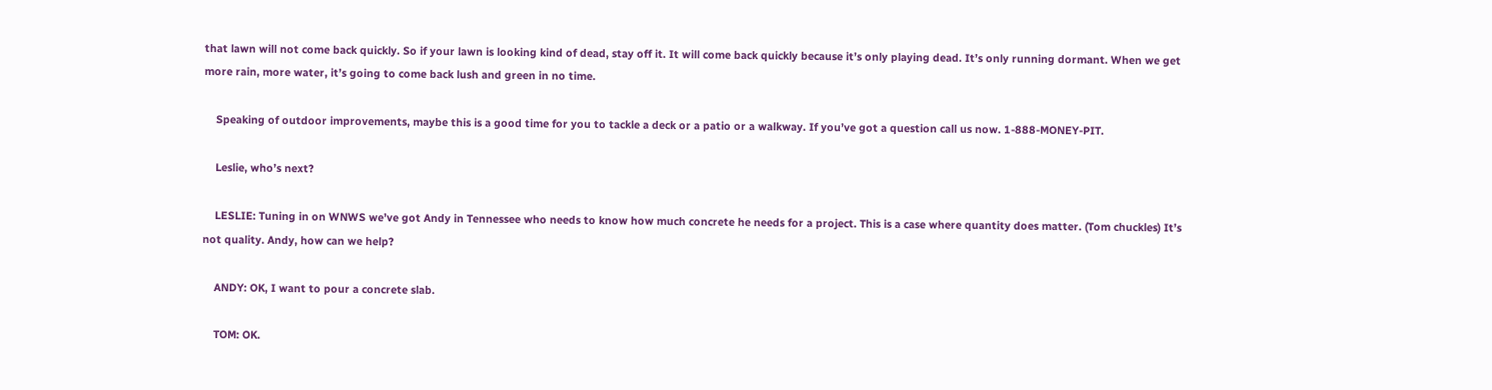that lawn will not come back quickly. So if your lawn is looking kind of dead, stay off it. It will come back quickly because it’s only playing dead. It’s only running dormant. When we get more rain, more water, it’s going to come back lush and green in no time.

    Speaking of outdoor improvements, maybe this is a good time for you to tackle a deck or a patio or a walkway. If you’ve got a question call us now. 1-888-MONEY-PIT.

    Leslie, who’s next?

    LESLIE: Tuning in on WNWS we’ve got Andy in Tennessee who needs to know how much concrete he needs for a project. This is a case where quantity does matter. (Tom chuckles) It’s not quality. Andy, how can we help?

    ANDY: OK, I want to pour a concrete slab.

    TOM: OK.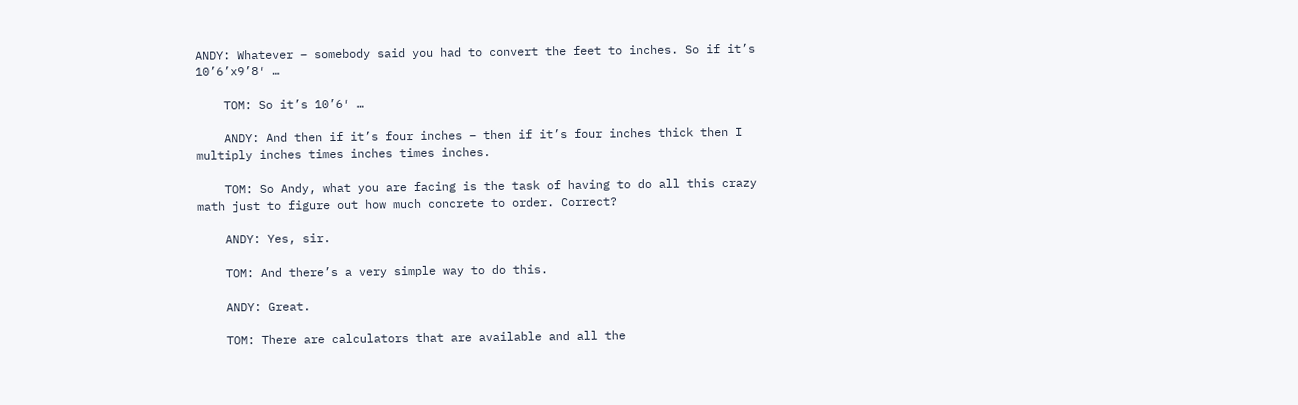ANDY: Whatever – somebody said you had to convert the feet to inches. So if it’s 10’6’x9’8′ …

    TOM: So it’s 10’6′ …

    ANDY: And then if it’s four inches – then if it’s four inches thick then I multiply inches times inches times inches.

    TOM: So Andy, what you are facing is the task of having to do all this crazy math just to figure out how much concrete to order. Correct?

    ANDY: Yes, sir.

    TOM: And there’s a very simple way to do this.

    ANDY: Great.

    TOM: There are calculators that are available and all the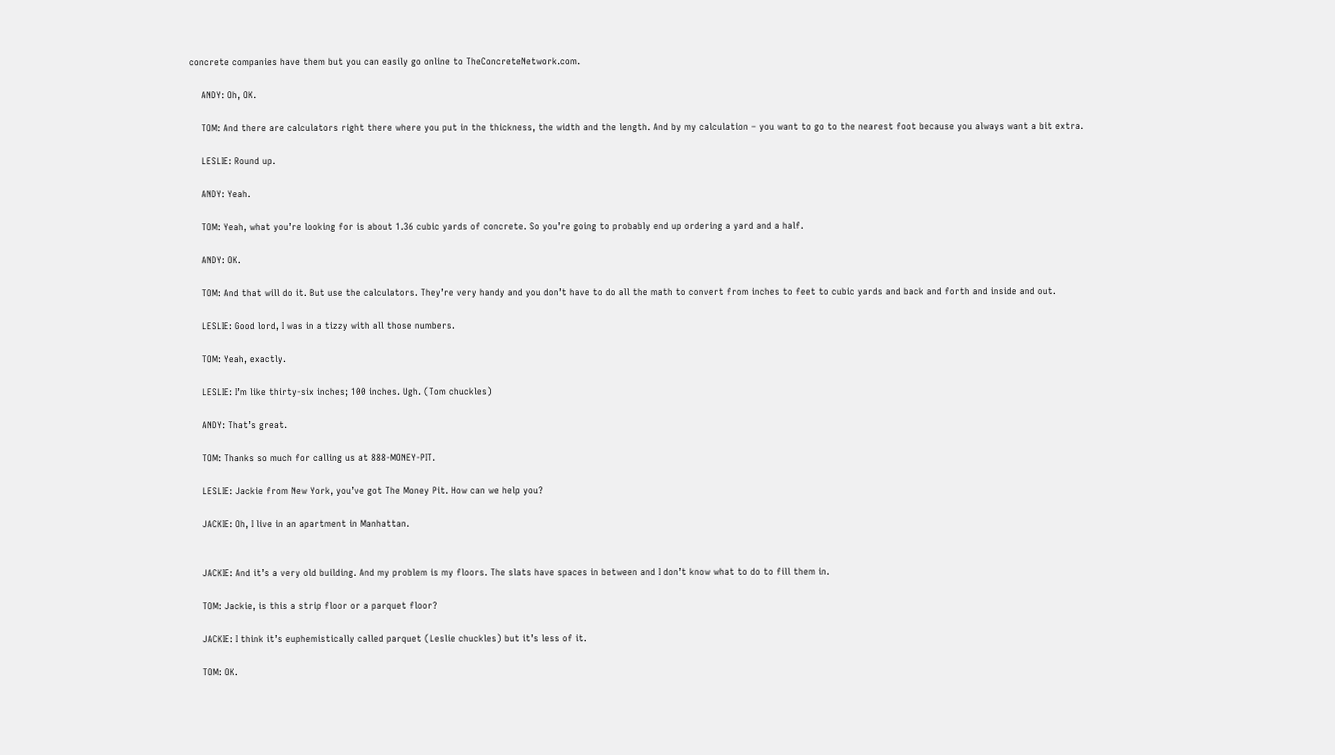concrete companies have them but you can easily go online to TheConcreteNetwork.com.

    ANDY: Oh, OK.

    TOM: And there are calculators right there where you put in the thickness, the width and the length. And by my calculation – you want to go to the nearest foot because you always want a bit extra.

    LESLIE: Round up.

    ANDY: Yeah.

    TOM: Yeah, what you’re looking for is about 1.36 cubic yards of concrete. So you’re going to probably end up ordering a yard and a half.

    ANDY: OK.

    TOM: And that will do it. But use the calculators. They’re very handy and you don’t have to do all the math to convert from inches to feet to cubic yards and back and forth and inside and out.

    LESLIE: Good lord, I was in a tizzy with all those numbers.

    TOM: Yeah, exactly.

    LESLIE: I’m like thirty-six inches; 100 inches. Ugh. (Tom chuckles)

    ANDY: That’s great.

    TOM: Thanks so much for calling us at 888-MONEY-PIT.

    LESLIE: Jackie from New York, you’ve got The Money Pit. How can we help you?

    JACKIE: Oh, I live in an apartment in Manhattan.


    JACKIE: And it’s a very old building. And my problem is my floors. The slats have spaces in between and I don’t know what to do to fill them in.

    TOM: Jackie, is this a strip floor or a parquet floor?

    JACKIE: I think it’s euphemistically called parquet (Leslie chuckles) but it’s less of it.

    TOM: OK.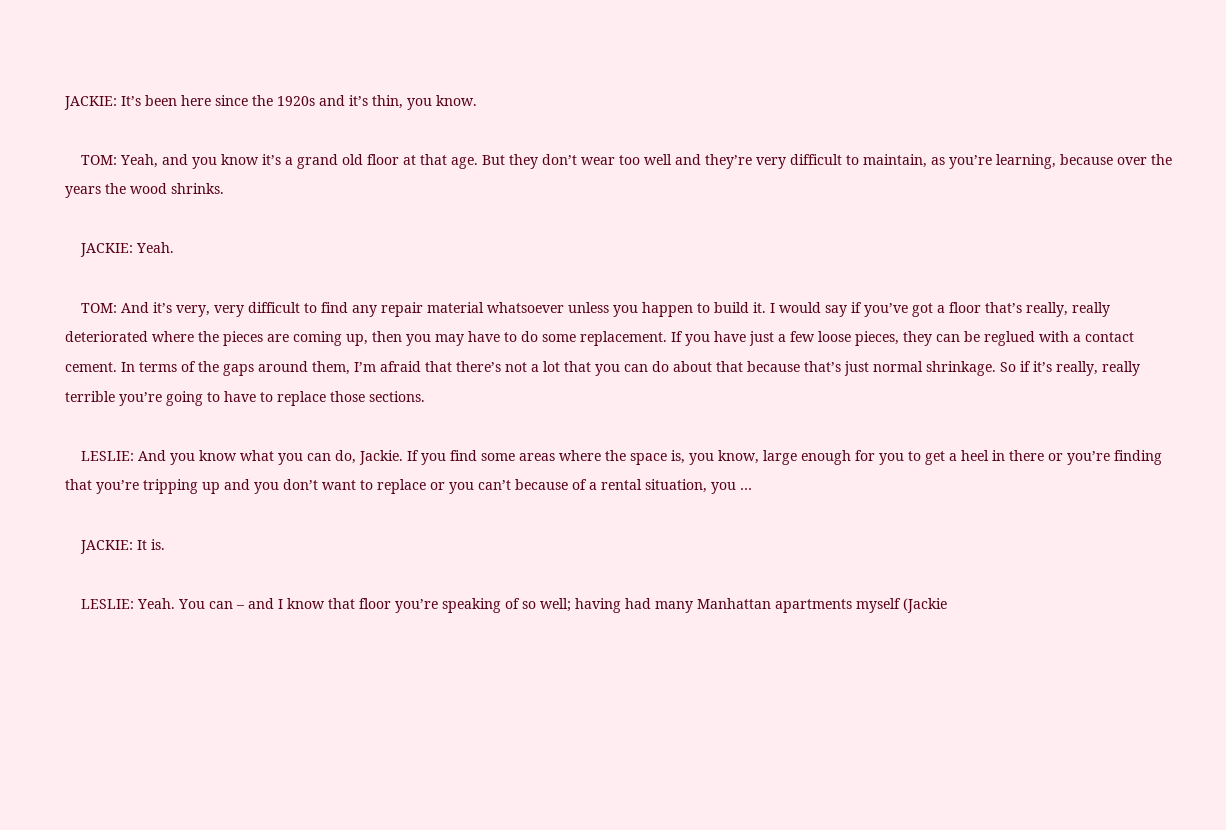JACKIE: It’s been here since the 1920s and it’s thin, you know.

    TOM: Yeah, and you know it’s a grand old floor at that age. But they don’t wear too well and they’re very difficult to maintain, as you’re learning, because over the years the wood shrinks.

    JACKIE: Yeah.

    TOM: And it’s very, very difficult to find any repair material whatsoever unless you happen to build it. I would say if you’ve got a floor that’s really, really deteriorated where the pieces are coming up, then you may have to do some replacement. If you have just a few loose pieces, they can be reglued with a contact cement. In terms of the gaps around them, I’m afraid that there’s not a lot that you can do about that because that’s just normal shrinkage. So if it’s really, really terrible you’re going to have to replace those sections.

    LESLIE: And you know what you can do, Jackie. If you find some areas where the space is, you know, large enough for you to get a heel in there or you’re finding that you’re tripping up and you don’t want to replace or you can’t because of a rental situation, you …

    JACKIE: It is.

    LESLIE: Yeah. You can – and I know that floor you’re speaking of so well; having had many Manhattan apartments myself (Jackie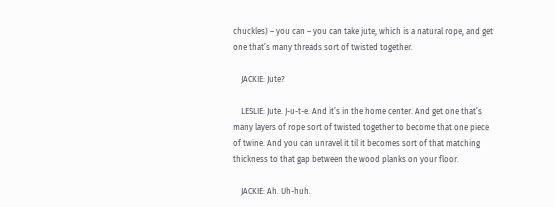chuckles) – you can – you can take jute, which is a natural rope, and get one that’s many threads sort of twisted together.

    JACKIE: Jute?

    LESLIE: Jute. J-u-t-e. And it’s in the home center. And get one that’s many layers of rope sort of twisted together to become that one piece of twine. And you can unravel it til it becomes sort of that matching thickness to that gap between the wood planks on your floor.

    JACKIE: Ah. Uh-huh.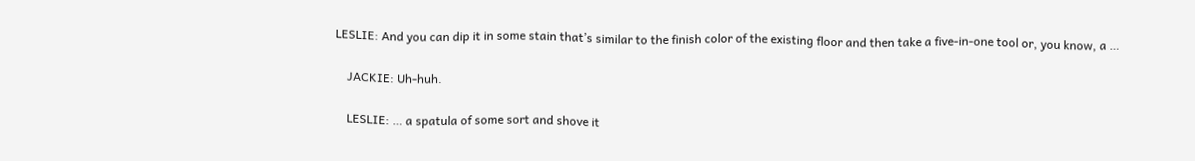LESLIE: And you can dip it in some stain that’s similar to the finish color of the existing floor and then take a five-in-one tool or, you know, a …

    JACKIE: Uh-huh.

    LESLIE: … a spatula of some sort and shove it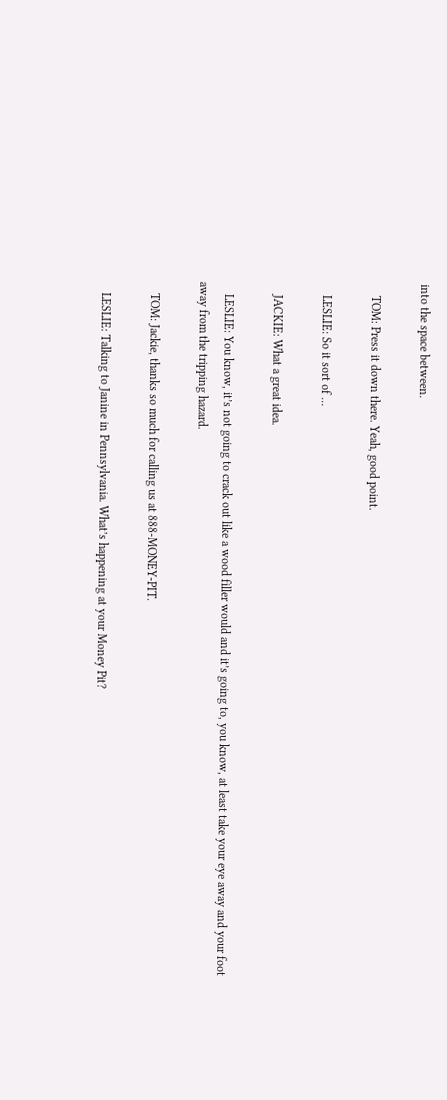into the space between.

    TOM: Press it down there. Yeah, good point.

    LESLIE: So it sort of …

    JACKIE: What a great idea.

    LESLIE: You know, it’s not going to crack out like a wood filler would and it’s going to, you know, at least take your eye away and your foot away from the tripping hazard.

    TOM: Jackie, thanks so much for calling us at 888-MONEY-PIT.

    LESLIE: Talking to Janine in Pennsylvania. What’s happening at your Money Pit?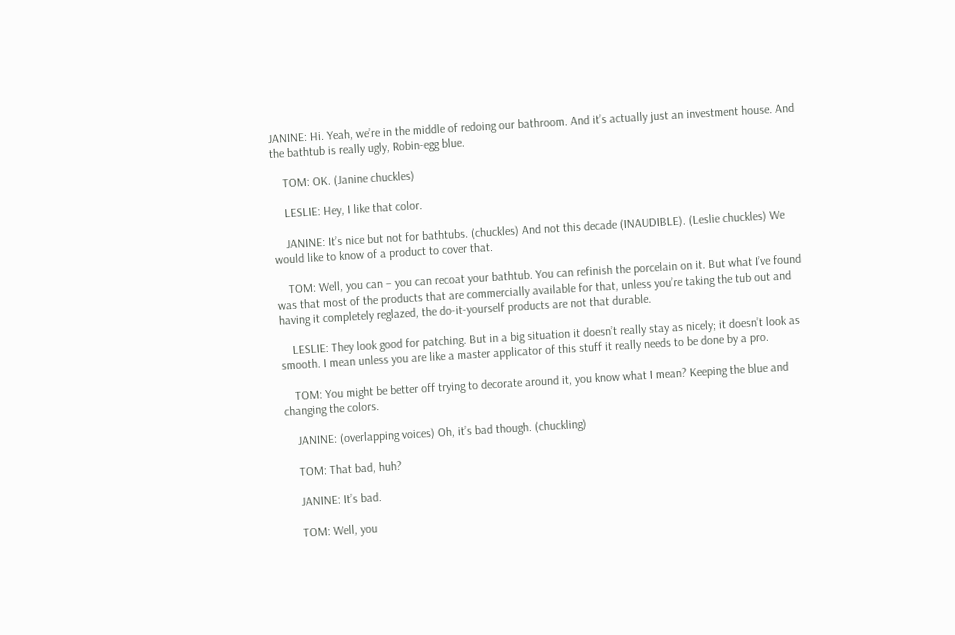JANINE: Hi. Yeah, we’re in the middle of redoing our bathroom. And it’s actually just an investment house. And the bathtub is really ugly, Robin-egg blue.

    TOM: OK. (Janine chuckles)

    LESLIE: Hey, I like that color.

    JANINE: It’s nice but not for bathtubs. (chuckles) And not this decade (INAUDIBLE). (Leslie chuckles) We would like to know of a product to cover that.

    TOM: Well, you can – you can recoat your bathtub. You can refinish the porcelain on it. But what I’ve found was that most of the products that are commercially available for that, unless you’re taking the tub out and having it completely reglazed, the do-it-yourself products are not that durable.

    LESLIE: They look good for patching. But in a big situation it doesn’t really stay as nicely; it doesn’t look as smooth. I mean unless you are like a master applicator of this stuff it really needs to be done by a pro.

    TOM: You might be better off trying to decorate around it, you know what I mean? Keeping the blue and changing the colors.

    JANINE: (overlapping voices) Oh, it’s bad though. (chuckling)

    TOM: That bad, huh?

    JANINE: It’s bad.

    TOM: Well, you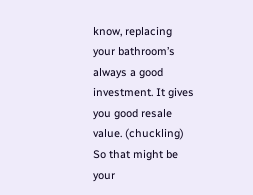know, replacing your bathroom’s always a good investment. It gives you good resale value. (chuckling) So that might be your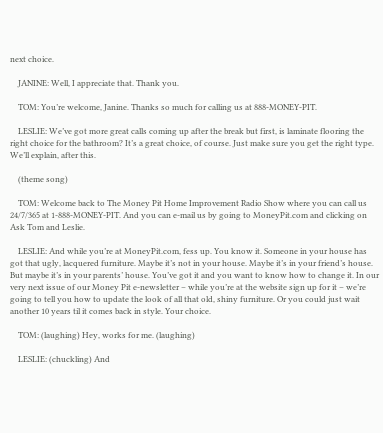next choice.

    JANINE: Well, I appreciate that. Thank you.

    TOM: You’re welcome, Janine. Thanks so much for calling us at 888-MONEY-PIT.

    LESLIE: We’ve got more great calls coming up after the break but first, is laminate flooring the right choice for the bathroom? It’s a great choice, of course. Just make sure you get the right type. We’ll explain, after this.

    (theme song)

    TOM: Welcome back to The Money Pit Home Improvement Radio Show where you can call us 24/7/365 at 1-888-MONEY-PIT. And you can e-mail us by going to MoneyPit.com and clicking on Ask Tom and Leslie.

    LESLIE: And while you’re at MoneyPit.com, fess up. You know it. Someone in your house has got that ugly, lacquered furniture. Maybe it’s not in your house. Maybe it’s in your friend’s house. But maybe it’s in your parents’ house. You’ve got it and you want to know how to change it. In our very next issue of our Money Pit e-newsletter – while you’re at the website sign up for it – we’re going to tell you how to update the look of all that old, shiny furniture. Or you could just wait another 10 years til it comes back in style. Your choice.

    TOM: (laughing) Hey, works for me. (laughing)

    LESLIE: (chuckling) And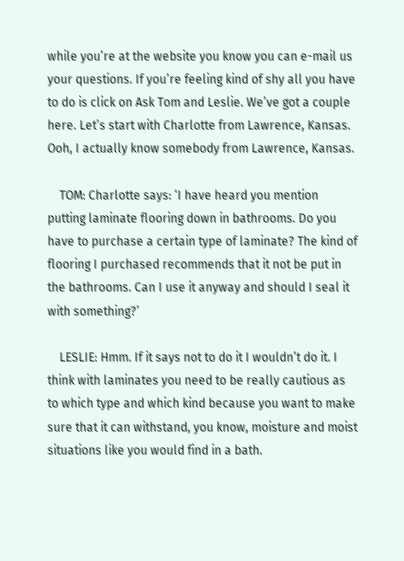while you’re at the website you know you can e-mail us your questions. If you’re feeling kind of shy all you have to do is click on Ask Tom and Leslie. We’ve got a couple here. Let’s start with Charlotte from Lawrence, Kansas. Ooh, I actually know somebody from Lawrence, Kansas.

    TOM: Charlotte says: ‘I have heard you mention putting laminate flooring down in bathrooms. Do you have to purchase a certain type of laminate? The kind of flooring I purchased recommends that it not be put in the bathrooms. Can I use it anyway and should I seal it with something?’

    LESLIE: Hmm. If it says not to do it I wouldn’t do it. I think with laminates you need to be really cautious as to which type and which kind because you want to make sure that it can withstand, you know, moisture and moist situations like you would find in a bath.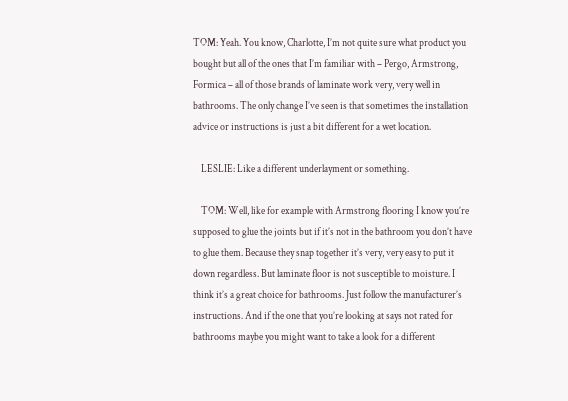TOM: Yeah. You know, Charlotte, I’m not quite sure what product you bought but all of the ones that I’m familiar with – Pergo, Armstrong, Formica – all of those brands of laminate work very, very well in bathrooms. The only change I’ve seen is that sometimes the installation advice or instructions is just a bit different for a wet location.

    LESLIE: Like a different underlayment or something.

    TOM: Well, like for example with Armstrong flooring I know you’re supposed to glue the joints but if it’s not in the bathroom you don’t have to glue them. Because they snap together it’s very, very easy to put it down regardless. But laminate floor is not susceptible to moisture. I think it’s a great choice for bathrooms. Just follow the manufacturer’s instructions. And if the one that you’re looking at says not rated for bathrooms maybe you might want to take a look for a different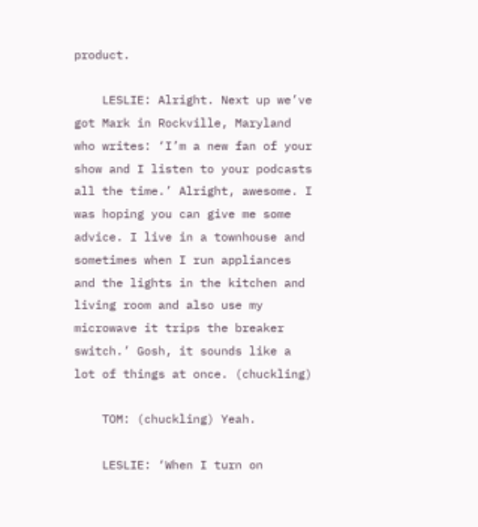product.

    LESLIE: Alright. Next up we’ve got Mark in Rockville, Maryland who writes: ‘I’m a new fan of your show and I listen to your podcasts all the time.’ Alright, awesome. I was hoping you can give me some advice. I live in a townhouse and sometimes when I run appliances and the lights in the kitchen and living room and also use my microwave it trips the breaker switch.’ Gosh, it sounds like a lot of things at once. (chuckling)

    TOM: (chuckling) Yeah.

    LESLIE: ‘When I turn on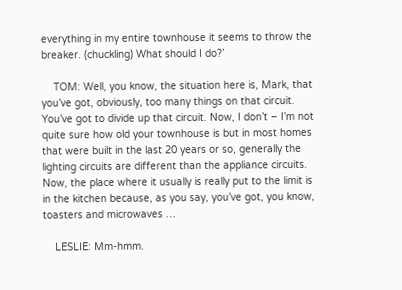everything in my entire townhouse it seems to throw the breaker. (chuckling) What should I do?’

    TOM: Well, you know, the situation here is, Mark, that you’ve got, obviously, too many things on that circuit. You’ve got to divide up that circuit. Now, I don’t – I’m not quite sure how old your townhouse is but in most homes that were built in the last 20 years or so, generally the lighting circuits are different than the appliance circuits. Now, the place where it usually is really put to the limit is in the kitchen because, as you say, you’ve got, you know, toasters and microwaves …

    LESLIE: Mm-hmm.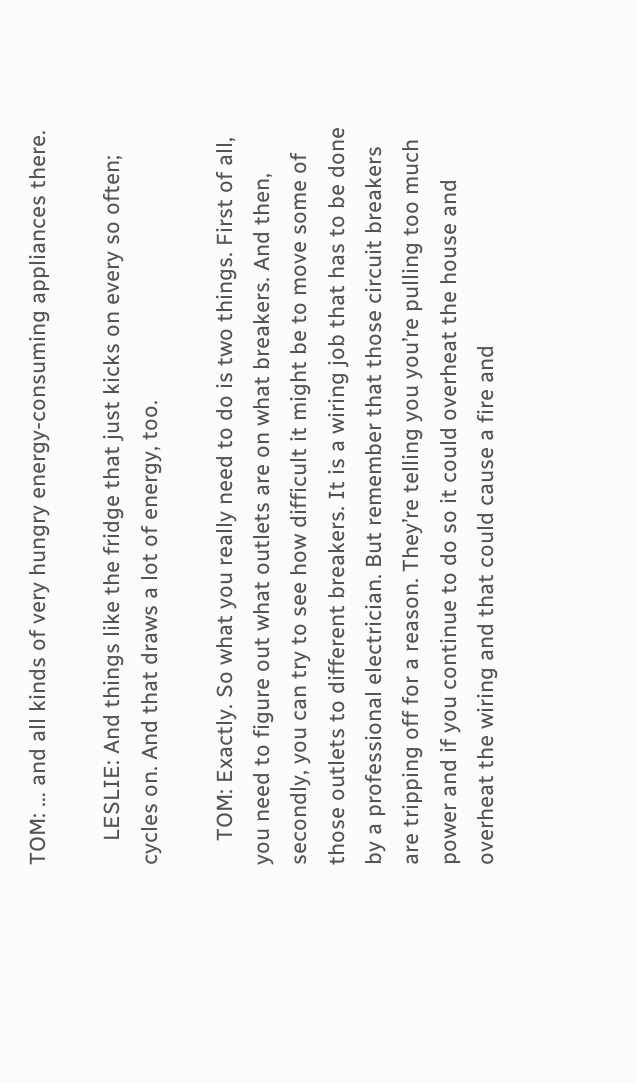TOM: … and all kinds of very hungry energy-consuming appliances there.

    LESLIE: And things like the fridge that just kicks on every so often; cycles on. And that draws a lot of energy, too.

    TOM: Exactly. So what you really need to do is two things. First of all, you need to figure out what outlets are on what breakers. And then, secondly, you can try to see how difficult it might be to move some of those outlets to different breakers. It is a wiring job that has to be done by a professional electrician. But remember that those circuit breakers are tripping off for a reason. They’re telling you you’re pulling too much power and if you continue to do so it could overheat the house and overheat the wiring and that could cause a fire and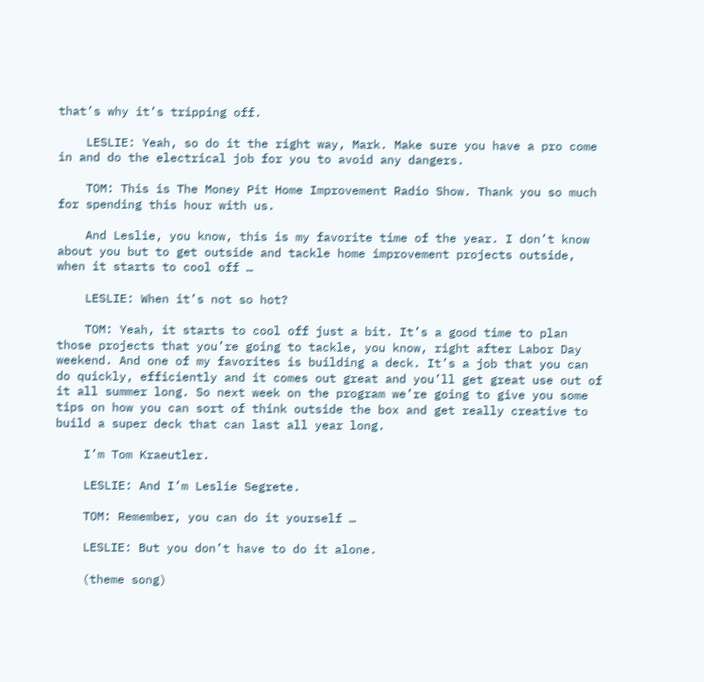that’s why it’s tripping off.

    LESLIE: Yeah, so do it the right way, Mark. Make sure you have a pro come in and do the electrical job for you to avoid any dangers.

    TOM: This is The Money Pit Home Improvement Radio Show. Thank you so much for spending this hour with us.

    And Leslie, you know, this is my favorite time of the year. I don’t know about you but to get outside and tackle home improvement projects outside, when it starts to cool off …

    LESLIE: When it’s not so hot?

    TOM: Yeah, it starts to cool off just a bit. It’s a good time to plan those projects that you’re going to tackle, you know, right after Labor Day weekend. And one of my favorites is building a deck. It’s a job that you can do quickly, efficiently and it comes out great and you’ll get great use out of it all summer long. So next week on the program we’re going to give you some tips on how you can sort of think outside the box and get really creative to build a super deck that can last all year long.

    I’m Tom Kraeutler.

    LESLIE: And I’m Leslie Segrete.

    TOM: Remember, you can do it yourself …

    LESLIE: But you don’t have to do it alone.

    (theme song)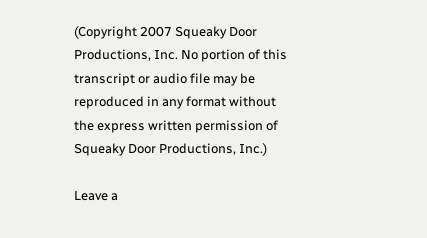(Copyright 2007 Squeaky Door Productions, Inc. No portion of this transcript or audio file may be reproduced in any format without the express written permission of Squeaky Door Productions, Inc.)

Leave a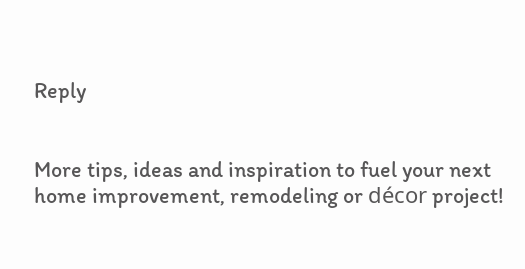Reply


More tips, ideas and inspiration to fuel your next home improvement, remodeling or décor project!